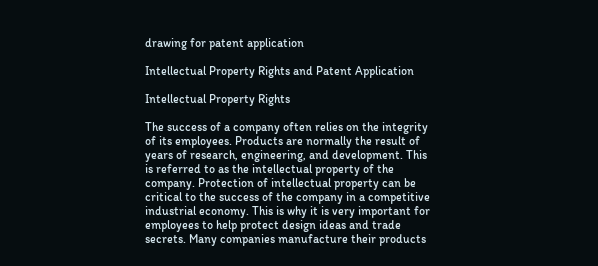drawing for patent application

Intellectual Property Rights and Patent Application

Intellectual Property Rights

The success of a company often relies on the integrity of its employees. Products are normally the result of years of research, engineering, and development. This is referred to as the intellectual property of the company. Protection of intellectual property can be critical to the success of the company in a competitive industrial economy. This is why it is very important for employees to help protect design ideas and trade secrets. Many companies manufacture their products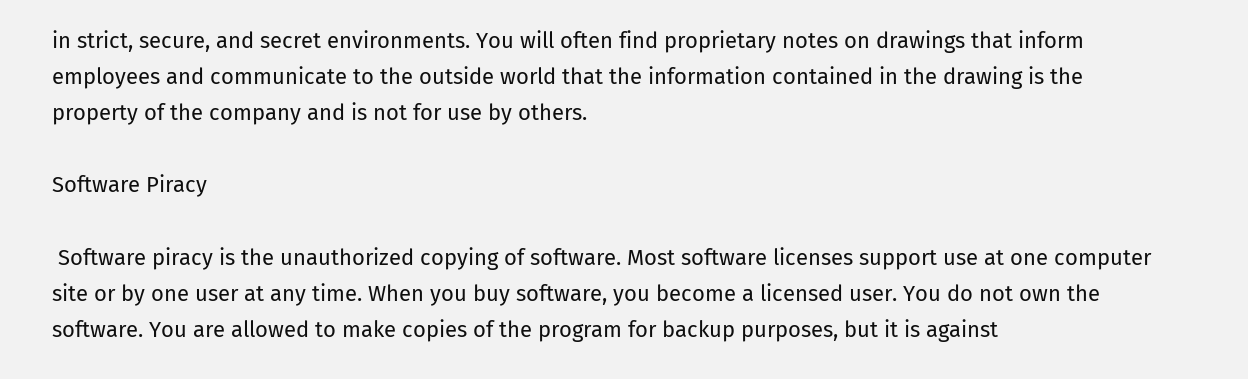in strict, secure, and secret environments. You will often find proprietary notes on drawings that inform employees and communicate to the outside world that the information contained in the drawing is the property of the company and is not for use by others.

Software Piracy

 Software piracy is the unauthorized copying of software. Most software licenses support use at one computer site or by one user at any time. When you buy software, you become a licensed user. You do not own the software. You are allowed to make copies of the program for backup purposes, but it is against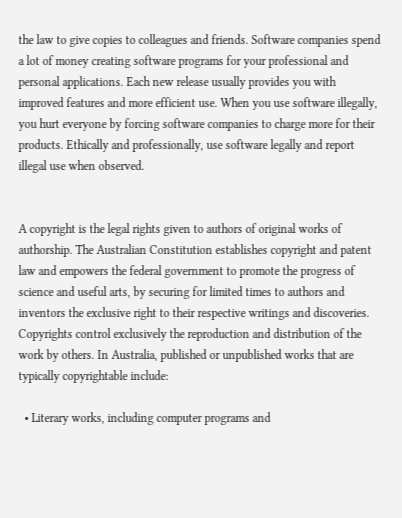the law to give copies to colleagues and friends. Software companies spend a lot of money creating software programs for your professional and personal applications. Each new release usually provides you with improved features and more efficient use. When you use software illegally, you hurt everyone by forcing software companies to charge more for their products. Ethically and professionally, use software legally and report illegal use when observed.


A copyright is the legal rights given to authors of original works of authorship. The Australian Constitution establishes copyright and patent law and empowers the federal government to promote the progress of science and useful arts, by securing for limited times to authors and inventors the exclusive right to their respective writings and discoveries. Copyrights control exclusively the reproduction and distribution of the work by others. In Australia, published or unpublished works that are typically copyrightable include:

  • Literary works, including computer programs and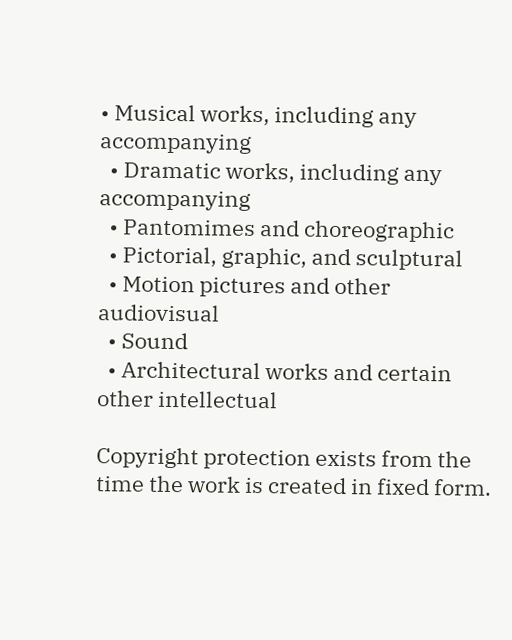• Musical works, including any accompanying
  • Dramatic works, including any accompanying
  • Pantomimes and choreographic
  • Pictorial, graphic, and sculptural
  • Motion pictures and other audiovisual
  • Sound
  • Architectural works and certain other intellectual

Copyright protection exists from the time the work is created in fixed form.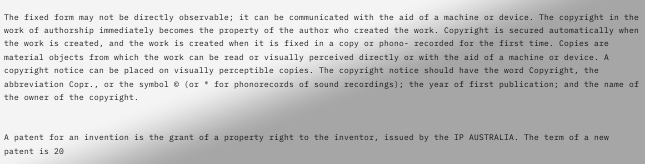The fixed form may not be directly observable; it can be communicated with the aid of a machine or device. The copyright in the work of authorship immediately becomes the property of the author who created the work. Copyright is secured automatically when the work is created, and the work is created when it is fixed in a copy or phono- recorded for the first time. Copies are material objects from which the work can be read or visually perceived directly or with the aid of a machine or device. A copyright notice can be placed on visually perceptible copies. The copyright notice should have the word Copyright, the abbreviation Copr., or the symbol © (or ® for phonorecords of sound recordings); the year of first publication; and the name of the owner of the copyright.


A patent for an invention is the grant of a property right to the inventor, issued by the IP AUSTRALIA. The term of a new patent is 20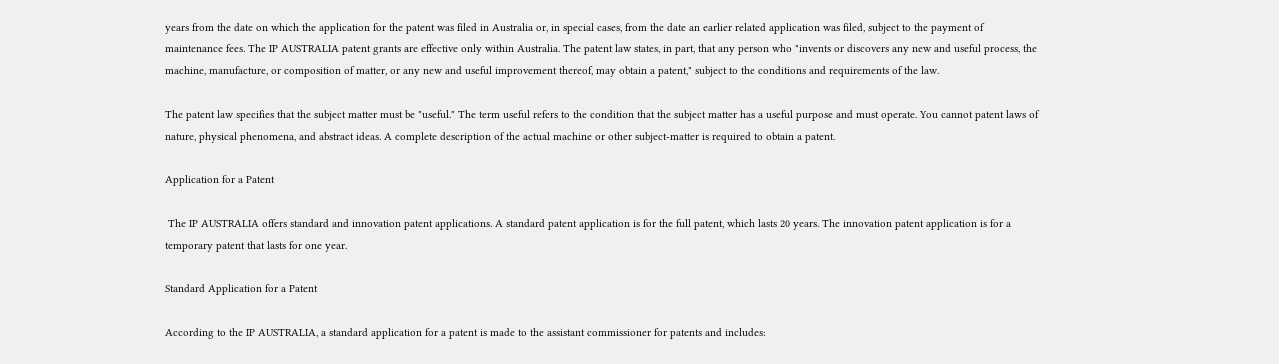years from the date on which the application for the patent was filed in Australia or, in special cases, from the date an earlier related application was filed, subject to the payment of maintenance fees. The IP AUSTRALIA patent grants are effective only within Australia. The patent law states, in part, that any person who "invents or discovers any new and useful process, the machine, manufacture, or composition of matter, or any new and useful improvement thereof, may obtain a patent," subject to the conditions and requirements of the law.

The patent law specifies that the subject matter must be "useful." The term useful refers to the condition that the subject matter has a useful purpose and must operate. You cannot patent laws of nature, physical phenomena, and abstract ideas. A complete description of the actual machine or other subject-matter is required to obtain a patent.

Application for a Patent

 The IP AUSTRALIA offers standard and innovation patent applications. A standard patent application is for the full patent, which lasts 20 years. The innovation patent application is for a temporary patent that lasts for one year.

Standard Application for a Patent

According to the IP AUSTRALIA, a standard application for a patent is made to the assistant commissioner for patents and includes: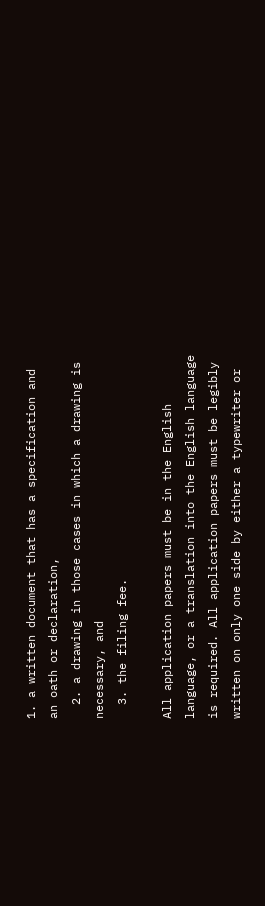1. a written document that has a specification and an oath or declaration,
  2. a drawing in those cases in which a drawing is necessary, and
  3. the filing fee.

All application papers must be in the English language, or a translation into the English language is required. All application papers must be legibly written on only one side by either a typewriter or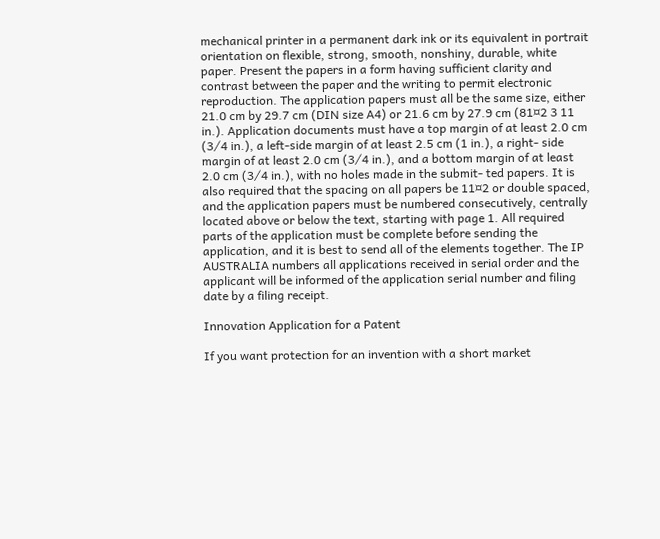mechanical printer in a permanent dark ink or its equivalent in portrait orientation on flexible, strong, smooth, nonshiny, durable, white paper. Present the papers in a form having sufficient clarity and contrast between the paper and the writing to permit electronic reproduction. The application papers must all be the same size, either 21.0 cm by 29.7 cm (DIN size A4) or 21.6 cm by 27.9 cm (81¤2 3 11 in.). Application documents must have a top margin of at least 2.0 cm (3⁄4 in.), a left-side margin of at least 2.5 cm (1 in.), a right- side margin of at least 2.0 cm (3⁄4 in.), and a bottom margin of at least 2.0 cm (3⁄4 in.), with no holes made in the submit- ted papers. It is also required that the spacing on all papers be 11¤2 or double spaced, and the application papers must be numbered consecutively, centrally located above or below the text, starting with page 1. All required parts of the application must be complete before sending the application, and it is best to send all of the elements together. The IP AUSTRALIA numbers all applications received in serial order and the applicant will be informed of the application serial number and filing date by a filing receipt.

Innovation Application for a Patent

If you want protection for an invention with a short market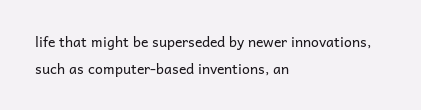life that might be superseded by newer innovations, such as computer-based inventions, an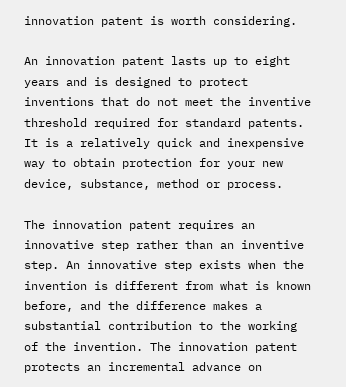innovation patent is worth considering.

An innovation patent lasts up to eight years and is designed to protect inventions that do not meet the inventive threshold required for standard patents. It is a relatively quick and inexpensive way to obtain protection for your new device, substance, method or process.

The innovation patent requires an innovative step rather than an inventive step. An innovative step exists when the invention is different from what is known before, and the difference makes a substantial contribution to the working of the invention. The innovation patent protects an incremental advance on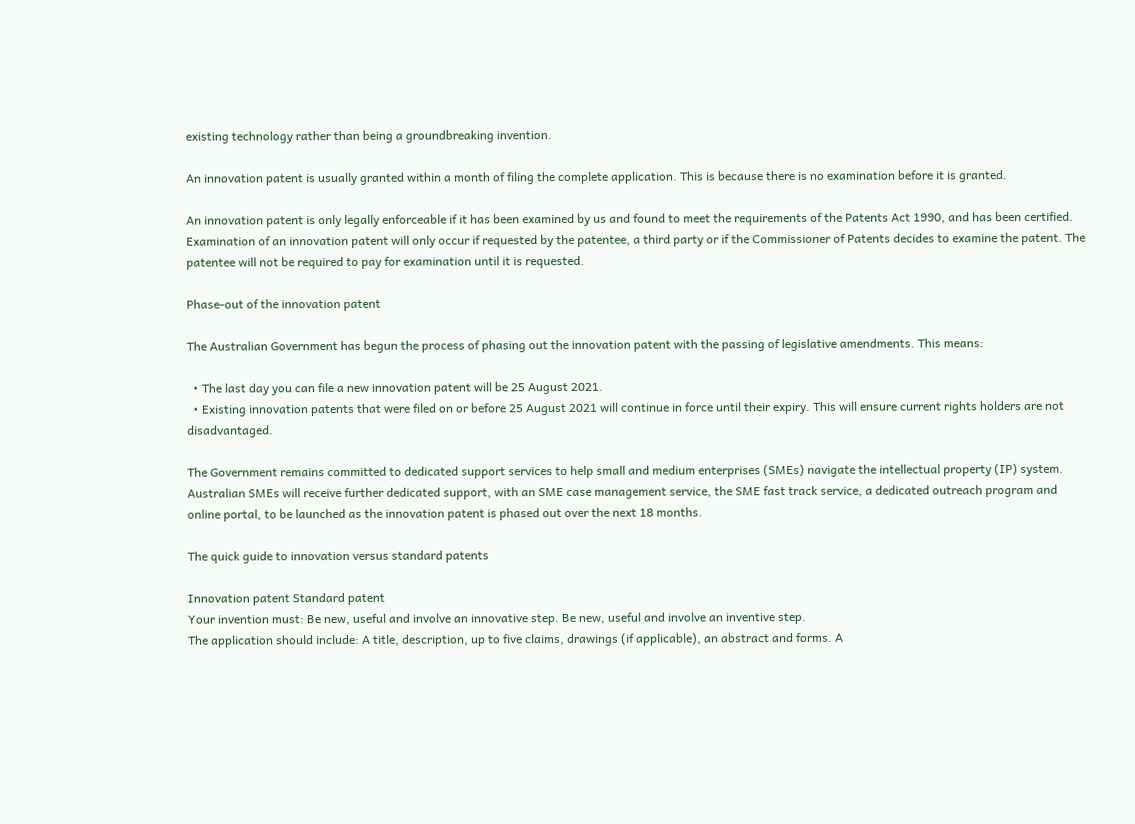existing technology rather than being a groundbreaking invention.

An innovation patent is usually granted within a month of filing the complete application. This is because there is no examination before it is granted.

An innovation patent is only legally enforceable if it has been examined by us and found to meet the requirements of the Patents Act 1990, and has been certified. Examination of an innovation patent will only occur if requested by the patentee, a third party or if the Commissioner of Patents decides to examine the patent. The patentee will not be required to pay for examination until it is requested.

Phase-out of the innovation patent

The Australian Government has begun the process of phasing out the innovation patent with the passing of legislative amendments. This means:

  • The last day you can file a new innovation patent will be 25 August 2021.
  • Existing innovation patents that were filed on or before 25 August 2021 will continue in force until their expiry. This will ensure current rights holders are not disadvantaged.

The Government remains committed to dedicated support services to help small and medium enterprises (SMEs) navigate the intellectual property (IP) system. Australian SMEs will receive further dedicated support, with an SME case management service, the SME fast track service, a dedicated outreach program and online portal, to be launched as the innovation patent is phased out over the next 18 months.

The quick guide to innovation versus standard patents

Innovation patent Standard patent
Your invention must: Be new, useful and involve an innovative step. Be new, useful and involve an inventive step.
The application should include: A title, description, up to five claims, drawings (if applicable), an abstract and forms. A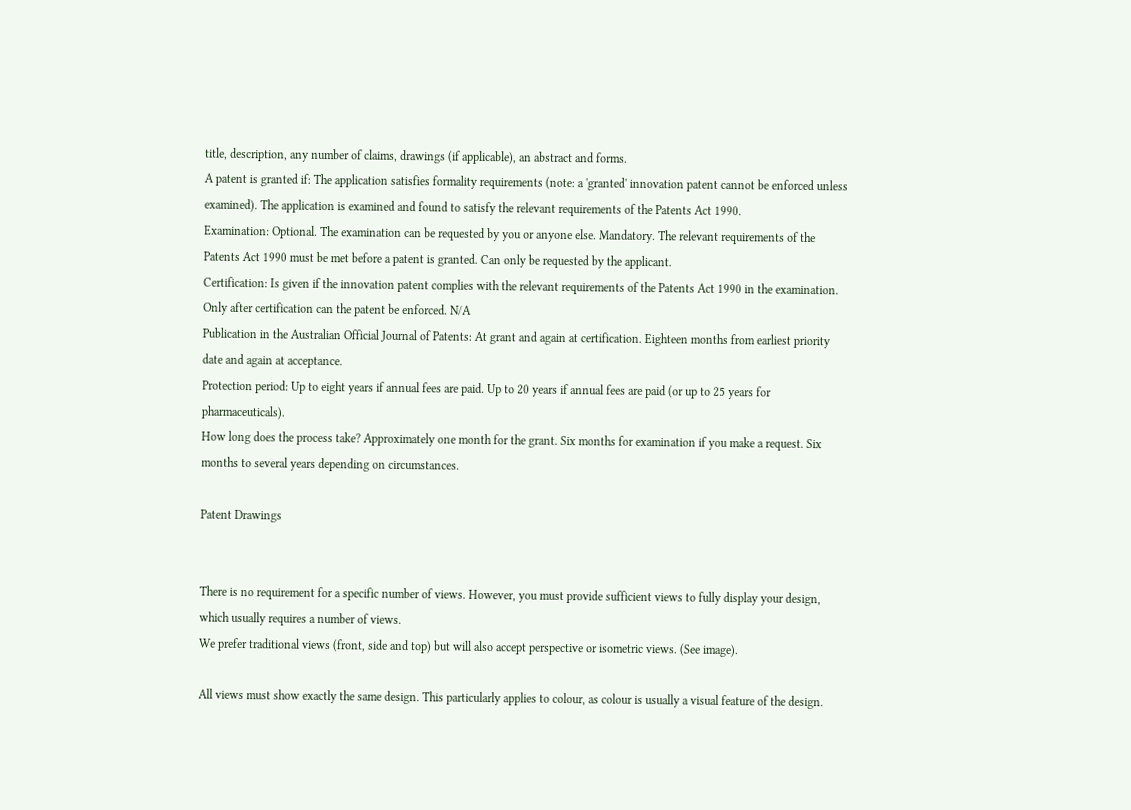title, description, any number of claims, drawings (if applicable), an abstract and forms.
A patent is granted if: The application satisfies formality requirements (note: a 'granted' innovation patent cannot be enforced unless examined). The application is examined and found to satisfy the relevant requirements of the Patents Act 1990.
Examination: Optional. The examination can be requested by you or anyone else. Mandatory. The relevant requirements of the Patents Act 1990 must be met before a patent is granted. Can only be requested by the applicant.
Certification: Is given if the innovation patent complies with the relevant requirements of the Patents Act 1990 in the examination. Only after certification can the patent be enforced. N/A
Publication in the Australian Official Journal of Patents: At grant and again at certification. Eighteen months from earliest priority date and again at acceptance.
Protection period: Up to eight years if annual fees are paid. Up to 20 years if annual fees are paid (or up to 25 years for pharmaceuticals).
How long does the process take? Approximately one month for the grant. Six months for examination if you make a request. Six months to several years depending on circumstances.

Patent Drawings


There is no requirement for a specific number of views. However, you must provide sufficient views to fully display your design, which usually requires a number of views.
We prefer traditional views (front, side and top) but will also accept perspective or isometric views. (See image).

All views must show exactly the same design. This particularly applies to colour, as colour is usually a visual feature of the design.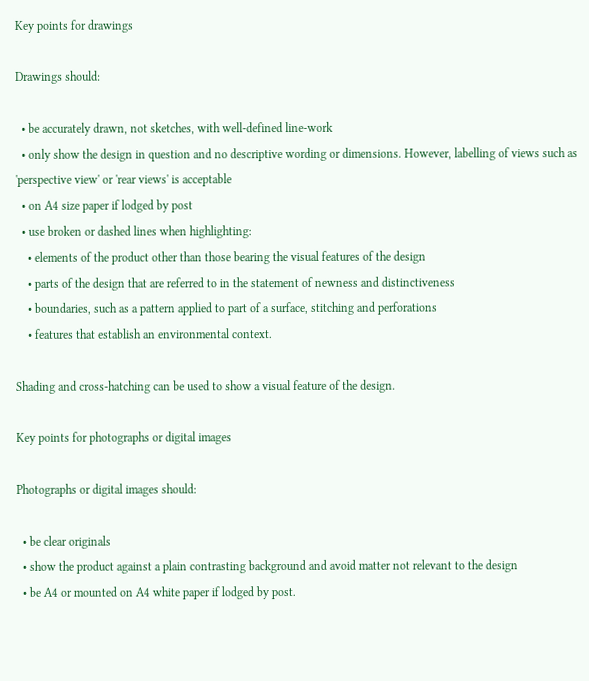Key points for drawings

Drawings should:

  • be accurately drawn, not sketches, with well-defined line-work
  • only show the design in question and no descriptive wording or dimensions. However, labelling of views such as 'perspective view' or 'rear views' is acceptable
  • on A4 size paper if lodged by post
  • use broken or dashed lines when highlighting:
    • elements of the product other than those bearing the visual features of the design
    • parts of the design that are referred to in the statement of newness and distinctiveness
    • boundaries, such as a pattern applied to part of a surface, stitching and perforations
    • features that establish an environmental context.

Shading and cross-hatching can be used to show a visual feature of the design.

Key points for photographs or digital images

Photographs or digital images should:

  • be clear originals
  • show the product against a plain contrasting background and avoid matter not relevant to the design
  • be A4 or mounted on A4 white paper if lodged by post.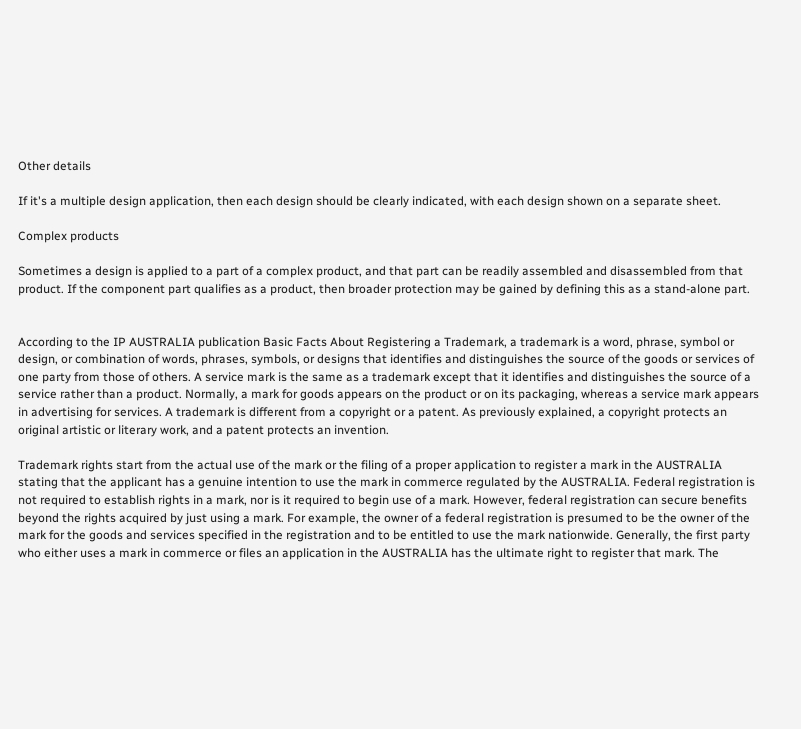Other details

If it's a multiple design application, then each design should be clearly indicated, with each design shown on a separate sheet.

Complex products

Sometimes a design is applied to a part of a complex product, and that part can be readily assembled and disassembled from that product. If the component part qualifies as a product, then broader protection may be gained by defining this as a stand-alone part.


According to the IP AUSTRALIA publication Basic Facts About Registering a Trademark, a trademark is a word, phrase, symbol or design, or combination of words, phrases, symbols, or designs that identifies and distinguishes the source of the goods or services of one party from those of others. A service mark is the same as a trademark except that it identifies and distinguishes the source of a service rather than a product. Normally, a mark for goods appears on the product or on its packaging, whereas a service mark appears in advertising for services. A trademark is different from a copyright or a patent. As previously explained, a copyright protects an original artistic or literary work, and a patent protects an invention.

Trademark rights start from the actual use of the mark or the filing of a proper application to register a mark in the AUSTRALIA stating that the applicant has a genuine intention to use the mark in commerce regulated by the AUSTRALIA. Federal registration is not required to establish rights in a mark, nor is it required to begin use of a mark. However, federal registration can secure benefits beyond the rights acquired by just using a mark. For example, the owner of a federal registration is presumed to be the owner of the mark for the goods and services specified in the registration and to be entitled to use the mark nationwide. Generally, the first party who either uses a mark in commerce or files an application in the AUSTRALIA has the ultimate right to register that mark. The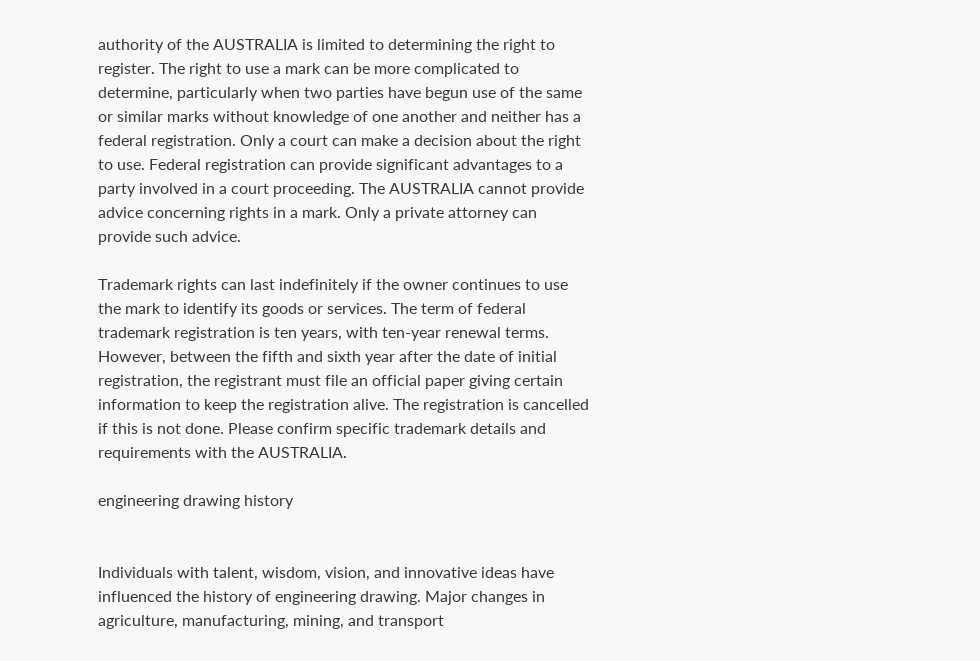authority of the AUSTRALIA is limited to determining the right to register. The right to use a mark can be more complicated to determine, particularly when two parties have begun use of the same or similar marks without knowledge of one another and neither has a federal registration. Only a court can make a decision about the right to use. Federal registration can provide significant advantages to a party involved in a court proceeding. The AUSTRALIA cannot provide advice concerning rights in a mark. Only a private attorney can provide such advice.

Trademark rights can last indefinitely if the owner continues to use the mark to identify its goods or services. The term of federal trademark registration is ten years, with ten-year renewal terms. However, between the fifth and sixth year after the date of initial registration, the registrant must file an official paper giving certain information to keep the registration alive. The registration is cancelled if this is not done. Please confirm specific trademark details and requirements with the AUSTRALIA.

engineering drawing history


Individuals with talent, wisdom, vision, and innovative ideas have influenced the history of engineering drawing. Major changes in agriculture, manufacturing, mining, and transport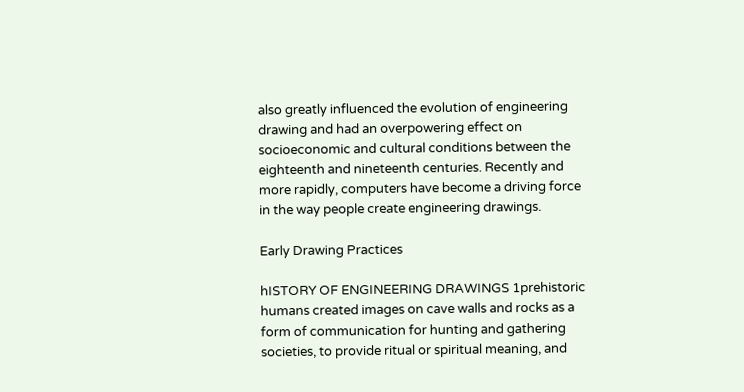also greatly influenced the evolution of engineering drawing and had an overpowering effect on socioeconomic and cultural conditions between the eighteenth and nineteenth centuries. Recently and more rapidly, computers have become a driving force in the way people create engineering drawings.

Early Drawing Practices

hISTORY OF ENGINEERING DRAWINGS 1prehistoric humans created images on cave walls and rocks as a form of communication for hunting and gathering societies, to provide ritual or spiritual meaning, and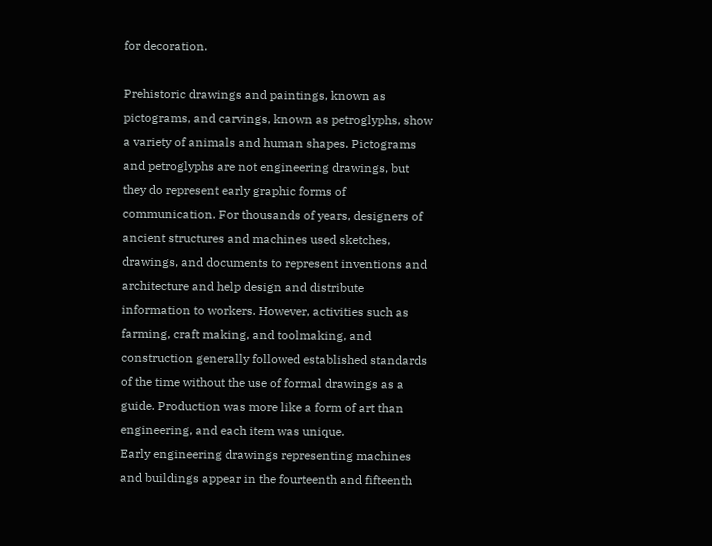for decoration.

Prehistoric drawings and paintings, known as pictograms, and carvings, known as petroglyphs, show a variety of animals and human shapes. Pictograms and petroglyphs are not engineering drawings, but they do represent early graphic forms of communication. For thousands of years, designers of ancient structures and machines used sketches, drawings, and documents to represent inventions and architecture and help design and distribute information to workers. However, activities such as farming, craft making, and toolmaking, and construction generally followed established standards of the time without the use of formal drawings as a guide. Production was more like a form of art than engineering, and each item was unique.
Early engineering drawings representing machines and buildings appear in the fourteenth and fifteenth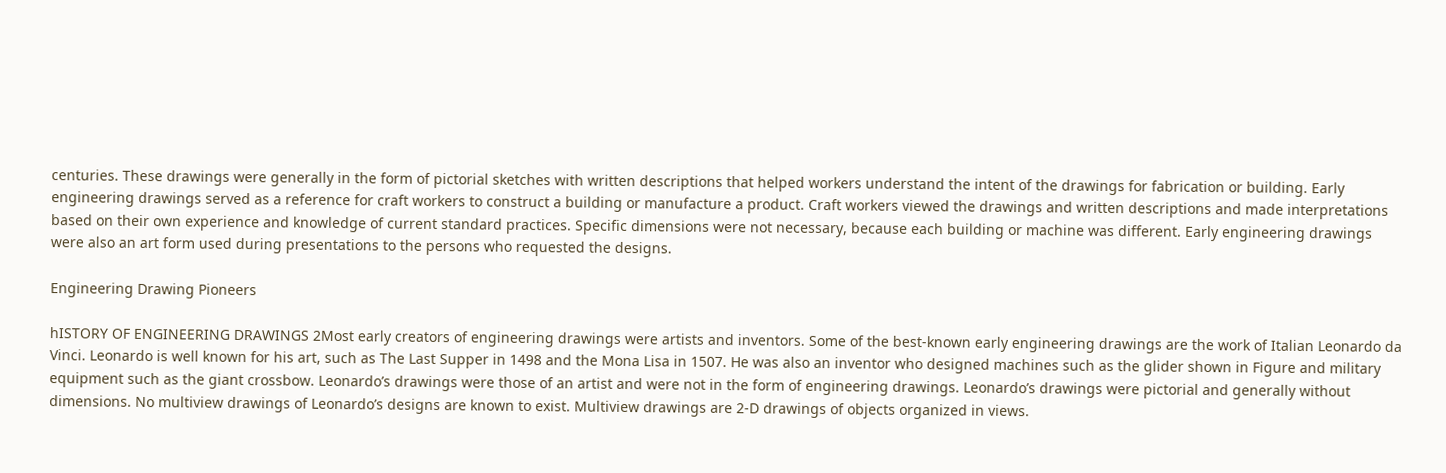centuries. These drawings were generally in the form of pictorial sketches with written descriptions that helped workers understand the intent of the drawings for fabrication or building. Early engineering drawings served as a reference for craft workers to construct a building or manufacture a product. Craft workers viewed the drawings and written descriptions and made interpretations based on their own experience and knowledge of current standard practices. Specific dimensions were not necessary, because each building or machine was different. Early engineering drawings were also an art form used during presentations to the persons who requested the designs.

Engineering Drawing Pioneers

hISTORY OF ENGINEERING DRAWINGS 2Most early creators of engineering drawings were artists and inventors. Some of the best-known early engineering drawings are the work of Italian Leonardo da Vinci. Leonardo is well known for his art, such as The Last Supper in 1498 and the Mona Lisa in 1507. He was also an inventor who designed machines such as the glider shown in Figure and military equipment such as the giant crossbow. Leonardo’s drawings were those of an artist and were not in the form of engineering drawings. Leonardo’s drawings were pictorial and generally without dimensions. No multiview drawings of Leonardo’s designs are known to exist. Multiview drawings are 2-D drawings of objects organized in views.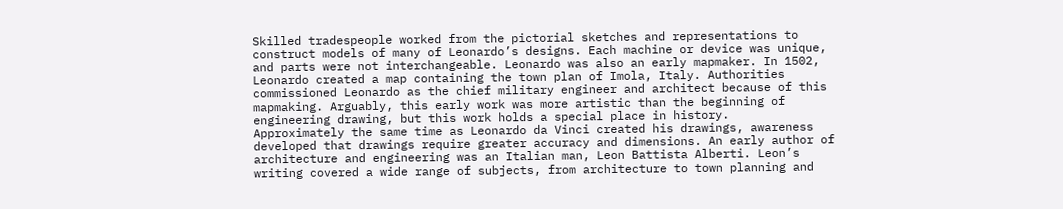Skilled tradespeople worked from the pictorial sketches and representations to construct models of many of Leonardo’s designs. Each machine or device was unique, and parts were not interchangeable. Leonardo was also an early mapmaker. In 1502, Leonardo created a map containing the town plan of Imola, Italy. Authorities commissioned Leonardo as the chief military engineer and architect because of this mapmaking. Arguably, this early work was more artistic than the beginning of engineering drawing, but this work holds a special place in history.
Approximately the same time as Leonardo da Vinci created his drawings, awareness developed that drawings require greater accuracy and dimensions. An early author of architecture and engineering was an Italian man, Leon Battista Alberti. Leon’s writing covered a wide range of subjects, from architecture to town planning and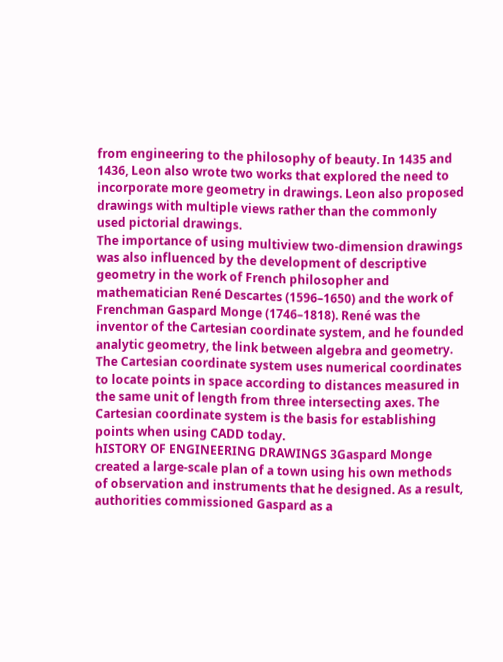from engineering to the philosophy of beauty. In 1435 and 1436, Leon also wrote two works that explored the need to incorporate more geometry in drawings. Leon also proposed drawings with multiple views rather than the commonly used pictorial drawings.
The importance of using multiview two-dimension drawings was also influenced by the development of descriptive geometry in the work of French philosopher and mathematician René Descartes (1596–1650) and the work of Frenchman Gaspard Monge (1746–1818). René was the inventor of the Cartesian coordinate system, and he founded analytic geometry, the link between algebra and geometry. The Cartesian coordinate system uses numerical coordinates to locate points in space according to distances measured in the same unit of length from three intersecting axes. The Cartesian coordinate system is the basis for establishing points when using CADD today.
hISTORY OF ENGINEERING DRAWINGS 3Gaspard Monge created a large-scale plan of a town using his own methods of observation and instruments that he designed. As a result, authorities commissioned Gaspard as a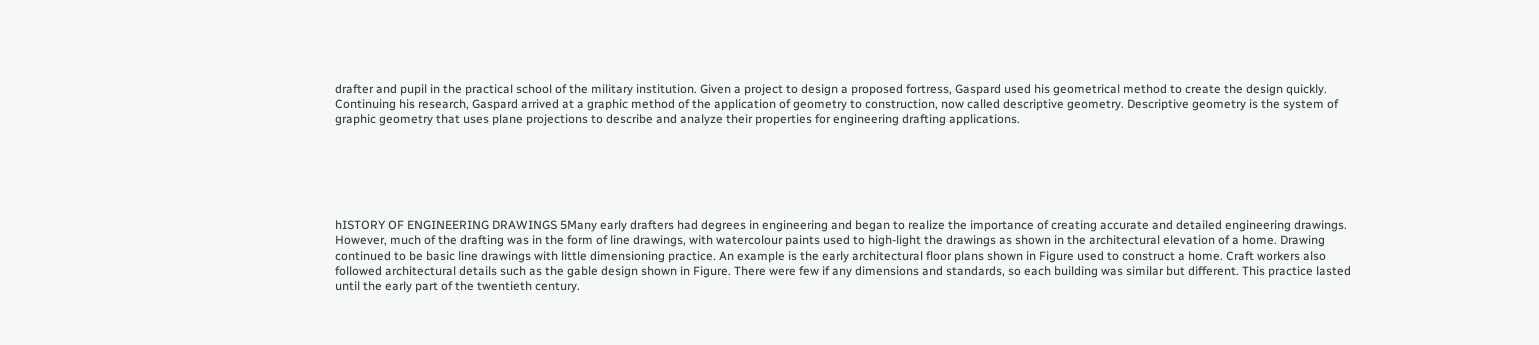drafter and pupil in the practical school of the military institution. Given a project to design a proposed fortress, Gaspard used his geometrical method to create the design quickly. Continuing his research, Gaspard arrived at a graphic method of the application of geometry to construction, now called descriptive geometry. Descriptive geometry is the system of graphic geometry that uses plane projections to describe and analyze their properties for engineering drafting applications.






hISTORY OF ENGINEERING DRAWINGS 5Many early drafters had degrees in engineering and began to realize the importance of creating accurate and detailed engineering drawings. However, much of the drafting was in the form of line drawings, with watercolour paints used to high-light the drawings as shown in the architectural elevation of a home. Drawing continued to be basic line drawings with little dimensioning practice. An example is the early architectural floor plans shown in Figure used to construct a home. Craft workers also followed architectural details such as the gable design shown in Figure. There were few if any dimensions and standards, so each building was similar but different. This practice lasted until the early part of the twentieth century.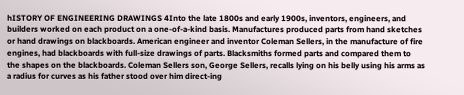hISTORY OF ENGINEERING DRAWINGS 4Into the late 1800s and early 1900s, inventors, engineers, and builders worked on each product on a one-of-a-kind basis. Manufactures produced parts from hand sketches or hand drawings on blackboards. American engineer and inventor Coleman Sellers, in the manufacture of fire engines, had blackboards with full-size drawings of parts. Blacksmiths formed parts and compared them to the shapes on the blackboards. Coleman Sellers son, George Sellers, recalls lying on his belly using his arms as a radius for curves as his father stood over him direct-ing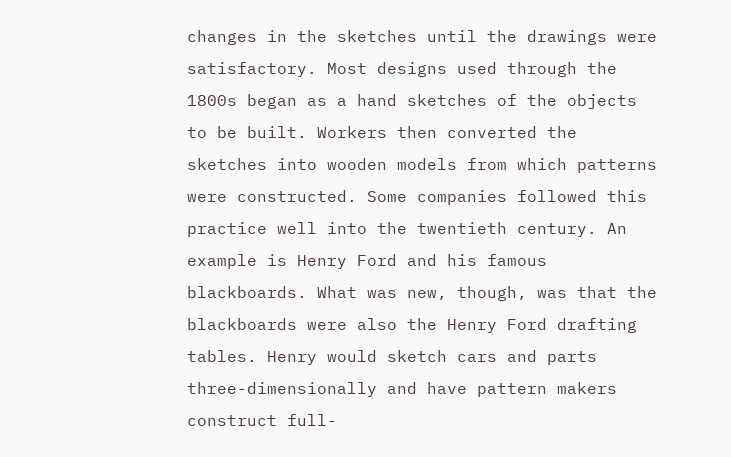changes in the sketches until the drawings were satisfactory. Most designs used through the 1800s began as a hand sketches of the objects to be built. Workers then converted the sketches into wooden models from which patterns were constructed. Some companies followed this practice well into the twentieth century. An example is Henry Ford and his famous blackboards. What was new, though, was that the blackboards were also the Henry Ford drafting tables. Henry would sketch cars and parts three-dimensionally and have pattern makers construct full-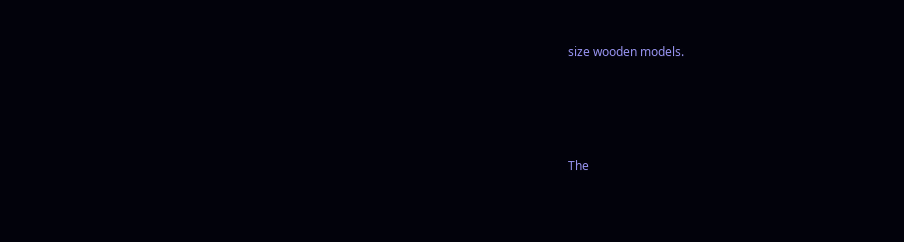size wooden models.




The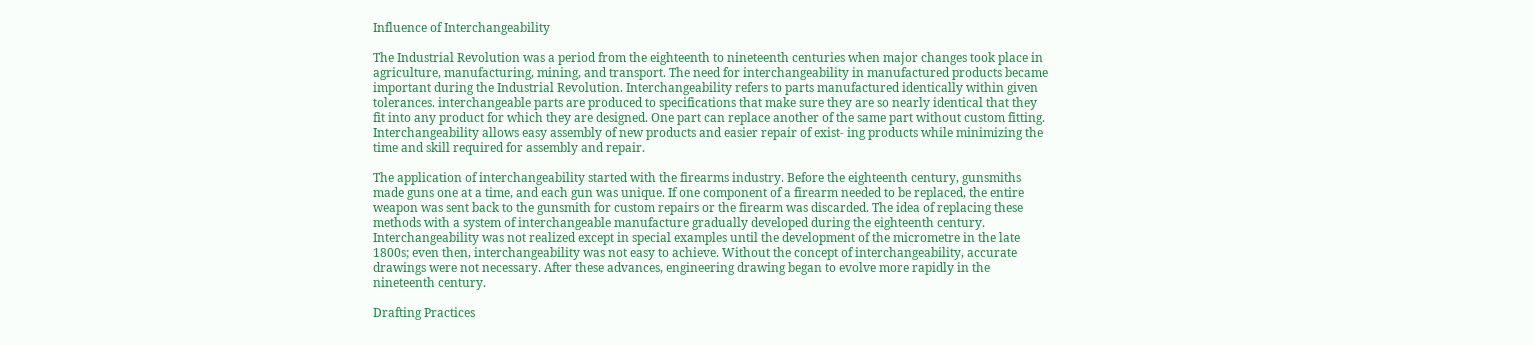Influence of Interchangeability

The Industrial Revolution was a period from the eighteenth to nineteenth centuries when major changes took place in agriculture, manufacturing, mining, and transport. The need for interchangeability in manufactured products became important during the Industrial Revolution. Interchangeability refers to parts manufactured identically within given tolerances. interchangeable parts are produced to specifications that make sure they are so nearly identical that they fit into any product for which they are designed. One part can replace another of the same part without custom fitting. Interchangeability allows easy assembly of new products and easier repair of exist- ing products while minimizing the time and skill required for assembly and repair.

The application of interchangeability started with the firearms industry. Before the eighteenth century, gunsmiths made guns one at a time, and each gun was unique. If one component of a firearm needed to be replaced, the entire weapon was sent back to the gunsmith for custom repairs or the firearm was discarded. The idea of replacing these methods with a system of interchangeable manufacture gradually developed during the eighteenth century. Interchangeability was not realized except in special examples until the development of the micrometre in the late 1800s; even then, interchangeability was not easy to achieve. Without the concept of interchangeability, accurate drawings were not necessary. After these advances, engineering drawing began to evolve more rapidly in the nineteenth century.

Drafting Practices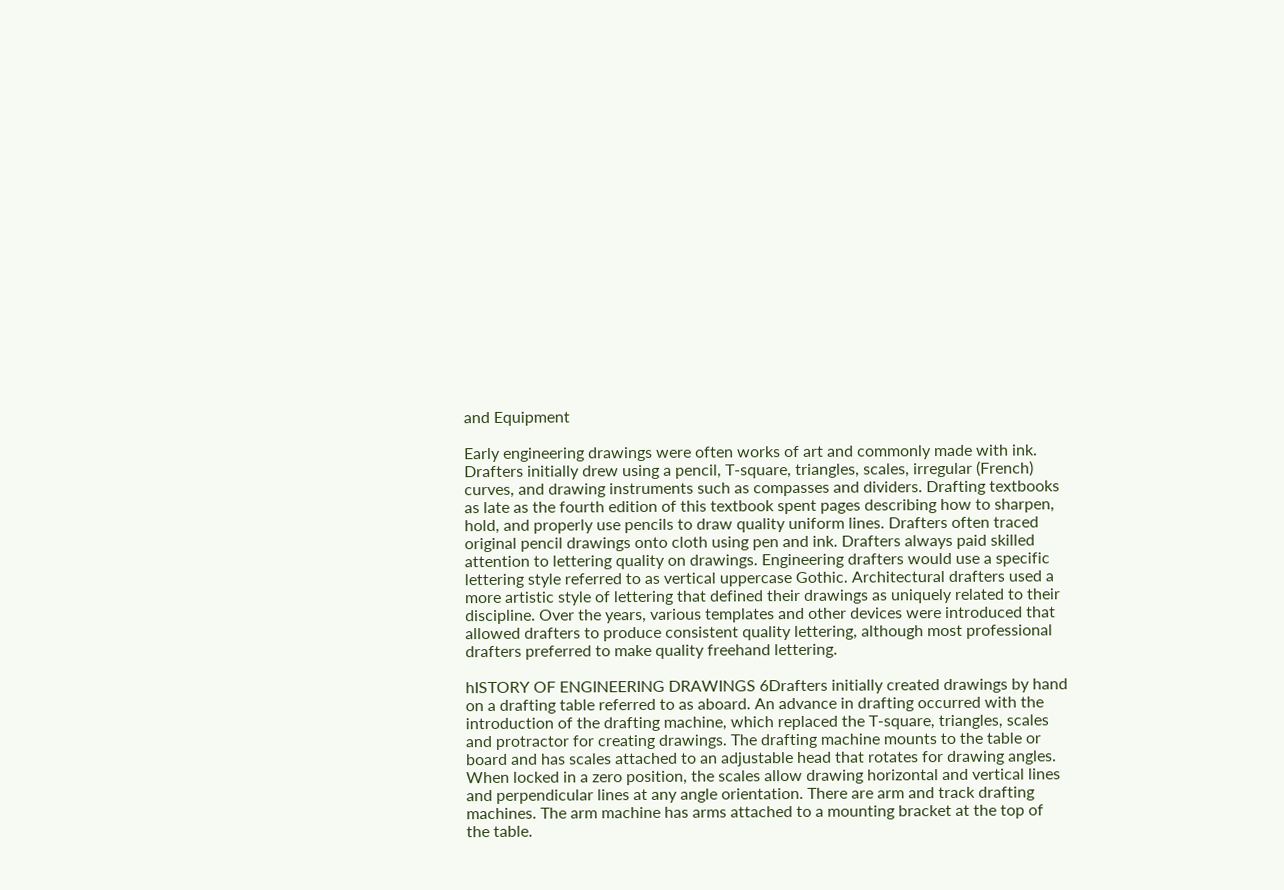and Equipment

Early engineering drawings were often works of art and commonly made with ink. Drafters initially drew using a pencil, T-square, triangles, scales, irregular (French) curves, and drawing instruments such as compasses and dividers. Drafting textbooks as late as the fourth edition of this textbook spent pages describing how to sharpen, hold, and properly use pencils to draw quality uniform lines. Drafters often traced original pencil drawings onto cloth using pen and ink. Drafters always paid skilled attention to lettering quality on drawings. Engineering drafters would use a specific lettering style referred to as vertical uppercase Gothic. Architectural drafters used a more artistic style of lettering that defined their drawings as uniquely related to their discipline. Over the years, various templates and other devices were introduced that allowed drafters to produce consistent quality lettering, although most professional drafters preferred to make quality freehand lettering.

hISTORY OF ENGINEERING DRAWINGS 6Drafters initially created drawings by hand on a drafting table referred to as aboard. An advance in drafting occurred with the introduction of the drafting machine, which replaced the T-square, triangles, scales and protractor for creating drawings. The drafting machine mounts to the table or board and has scales attached to an adjustable head that rotates for drawing angles. When locked in a zero position, the scales allow drawing horizontal and vertical lines and perpendicular lines at any angle orientation. There are arm and track drafting machines. The arm machine has arms attached to a mounting bracket at the top of the table.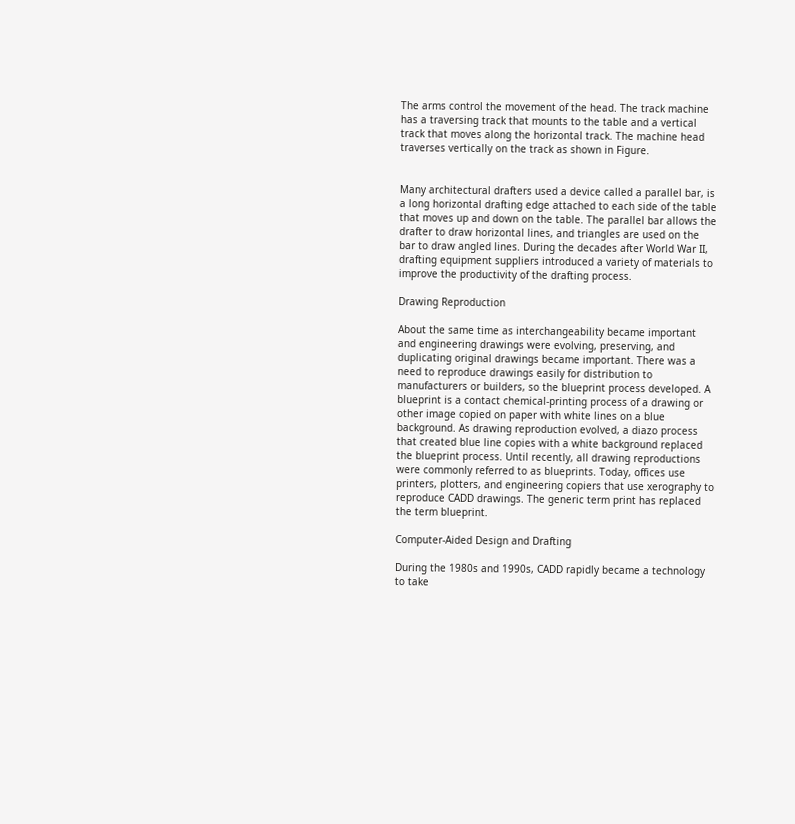The arms control the movement of the head. The track machine has a traversing track that mounts to the table and a vertical track that moves along the horizontal track. The machine head traverses vertically on the track as shown in Figure.


Many architectural drafters used a device called a parallel bar, is a long horizontal drafting edge attached to each side of the table that moves up and down on the table. The parallel bar allows the drafter to draw horizontal lines, and triangles are used on the bar to draw angled lines. During the decades after World War II, drafting equipment suppliers introduced a variety of materials to improve the productivity of the drafting process.

Drawing Reproduction

About the same time as interchangeability became important and engineering drawings were evolving, preserving, and duplicating original drawings became important. There was a need to reproduce drawings easily for distribution to manufacturers or builders, so the blueprint process developed. A blueprint is a contact chemical-printing process of a drawing or other image copied on paper with white lines on a blue background. As drawing reproduction evolved, a diazo process that created blue line copies with a white background replaced the blueprint process. Until recently, all drawing reproductions were commonly referred to as blueprints. Today, offices use printers, plotters, and engineering copiers that use xerography to reproduce CADD drawings. The generic term print has replaced the term blueprint.

Computer-Aided Design and Drafting

During the 1980s and 1990s, CADD rapidly became a technology to take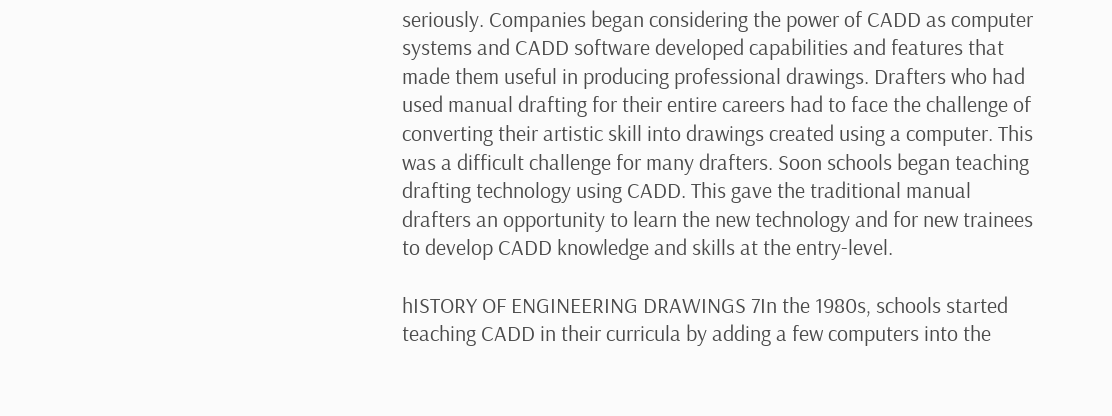seriously. Companies began considering the power of CADD as computer systems and CADD software developed capabilities and features that made them useful in producing professional drawings. Drafters who had used manual drafting for their entire careers had to face the challenge of converting their artistic skill into drawings created using a computer. This was a difficult challenge for many drafters. Soon schools began teaching drafting technology using CADD. This gave the traditional manual drafters an opportunity to learn the new technology and for new trainees to develop CADD knowledge and skills at the entry-level.

hISTORY OF ENGINEERING DRAWINGS 7In the 1980s, schools started teaching CADD in their curricula by adding a few computers into the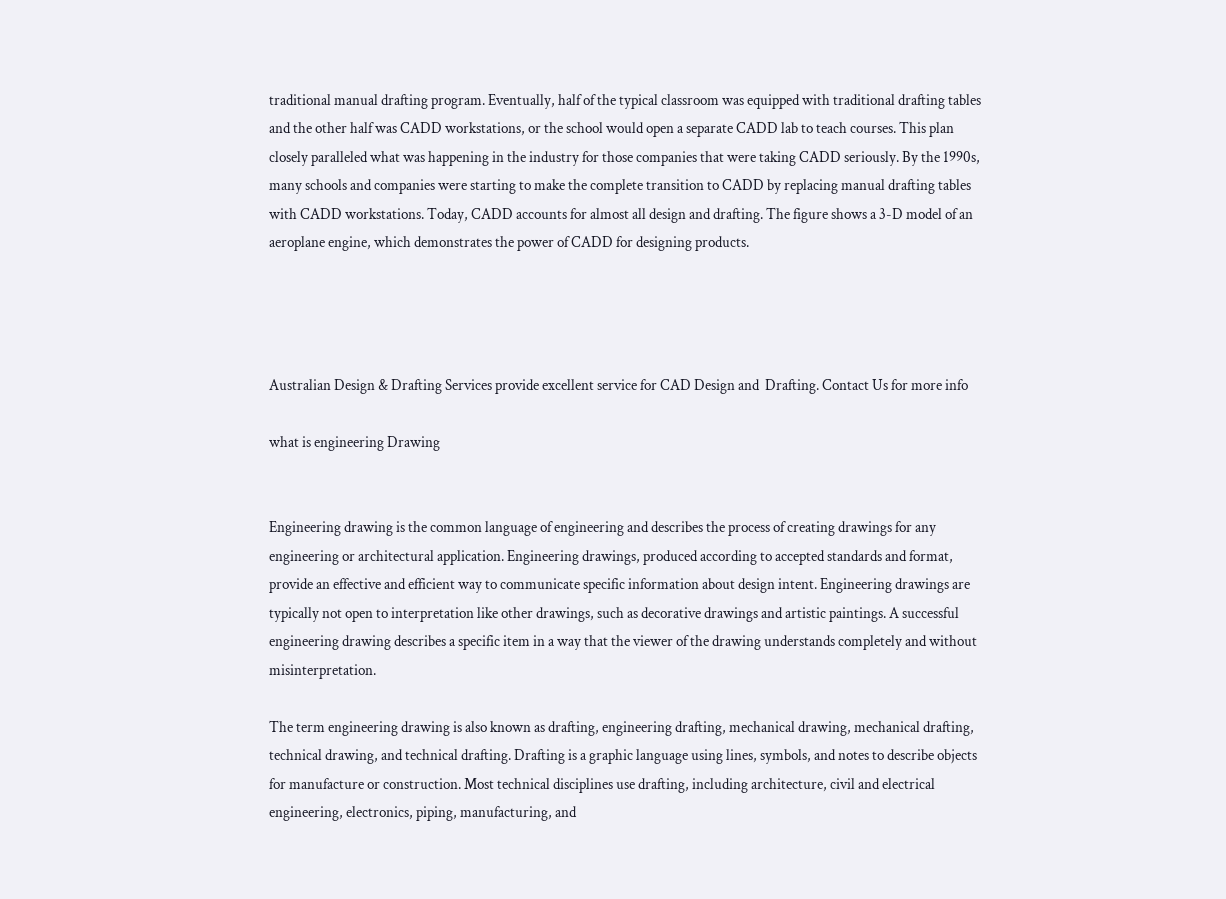traditional manual drafting program. Eventually, half of the typical classroom was equipped with traditional drafting tables and the other half was CADD workstations, or the school would open a separate CADD lab to teach courses. This plan closely paralleled what was happening in the industry for those companies that were taking CADD seriously. By the 1990s, many schools and companies were starting to make the complete transition to CADD by replacing manual drafting tables with CADD workstations. Today, CADD accounts for almost all design and drafting. The figure shows a 3-D model of an aeroplane engine, which demonstrates the power of CADD for designing products.




Australian Design & Drafting Services provide excellent service for CAD Design and  Drafting. Contact Us for more info

what is engineering Drawing


Engineering drawing is the common language of engineering and describes the process of creating drawings for any engineering or architectural application. Engineering drawings, produced according to accepted standards and format, provide an effective and efficient way to communicate specific information about design intent. Engineering drawings are typically not open to interpretation like other drawings, such as decorative drawings and artistic paintings. A successful engineering drawing describes a specific item in a way that the viewer of the drawing understands completely and without misinterpretation.

The term engineering drawing is also known as drafting, engineering drafting, mechanical drawing, mechanical drafting, technical drawing, and technical drafting. Drafting is a graphic language using lines, symbols, and notes to describe objects for manufacture or construction. Most technical disciplines use drafting, including architecture, civil and electrical engineering, electronics, piping, manufacturing, and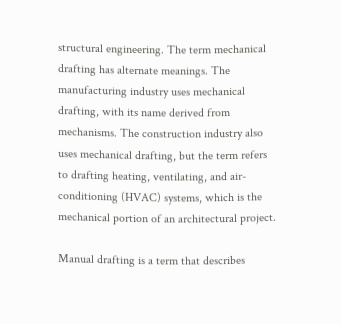structural engineering. The term mechanical drafting has alternate meanings. The manufacturing industry uses mechanical drafting, with its name derived from mechanisms. The construction industry also uses mechanical drafting, but the term refers to drafting heating, ventilating, and air-conditioning (HVAC) systems, which is the mechanical portion of an architectural project.

Manual drafting is a term that describes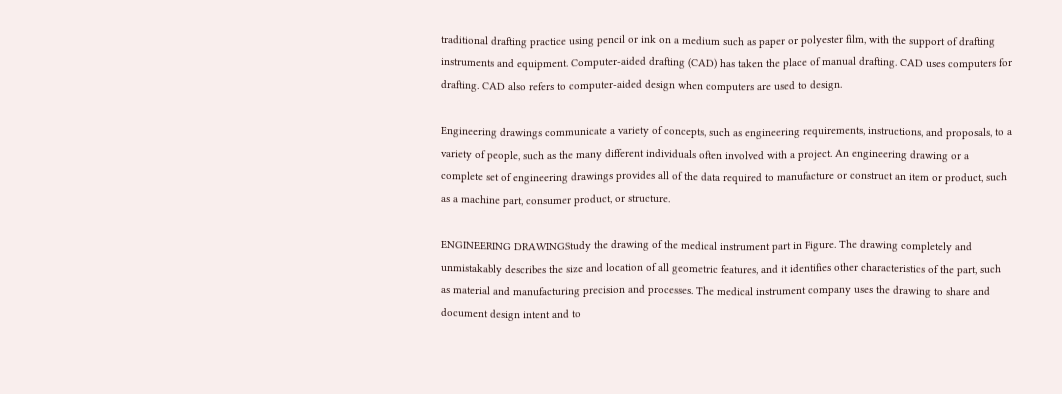traditional drafting practice using pencil or ink on a medium such as paper or polyester film, with the support of drafting instruments and equipment. Computer-aided drafting (CAD) has taken the place of manual drafting. CAD uses computers for drafting. CAD also refers to computer-aided design when computers are used to design.

Engineering drawings communicate a variety of concepts, such as engineering requirements, instructions, and proposals, to a variety of people, such as the many different individuals often involved with a project. An engineering drawing or a complete set of engineering drawings provides all of the data required to manufacture or construct an item or product, such as a machine part, consumer product, or structure.

ENGINEERING DRAWINGStudy the drawing of the medical instrument part in Figure. The drawing completely and unmistakably describes the size and location of all geometric features, and it identifies other characteristics of the part, such as material and manufacturing precision and processes. The medical instrument company uses the drawing to share and document design intent and to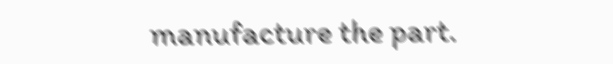manufacture the part.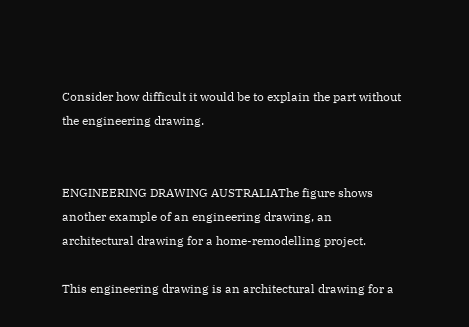Consider how difficult it would be to explain the part without the engineering drawing.


ENGINEERING DRAWING AUSTRALIAThe figure shows another example of an engineering drawing, an architectural drawing for a home-remodelling project.

This engineering drawing is an architectural drawing for a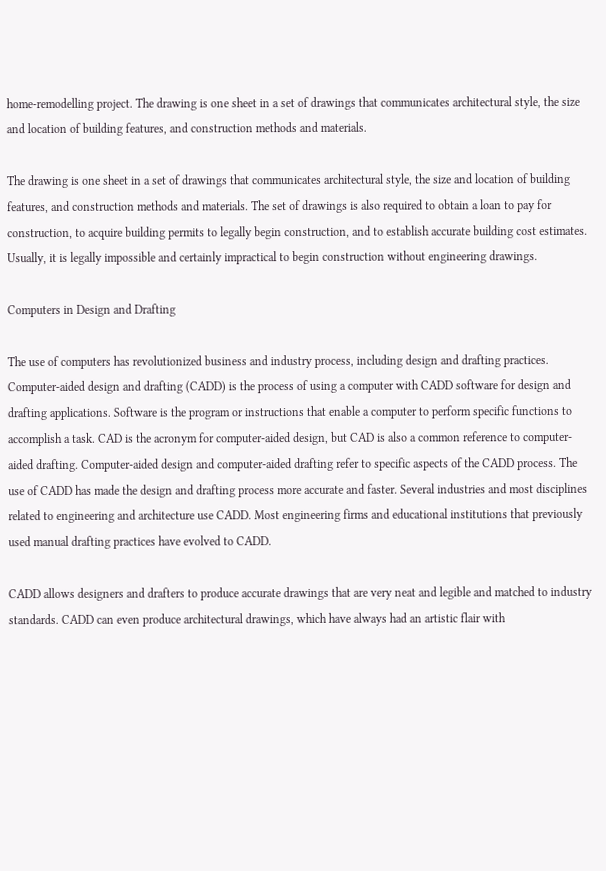home-remodelling project. The drawing is one sheet in a set of drawings that communicates architectural style, the size and location of building features, and construction methods and materials.

The drawing is one sheet in a set of drawings that communicates architectural style, the size and location of building features, and construction methods and materials. The set of drawings is also required to obtain a loan to pay for construction, to acquire building permits to legally begin construction, and to establish accurate building cost estimates. Usually, it is legally impossible and certainly impractical to begin construction without engineering drawings.

Computers in Design and Drafting

The use of computers has revolutionized business and industry process, including design and drafting practices. Computer-aided design and drafting (CADD) is the process of using a computer with CADD software for design and drafting applications. Software is the program or instructions that enable a computer to perform specific functions to accomplish a task. CAD is the acronym for computer-aided design, but CAD is also a common reference to computer-aided drafting. Computer-aided design and computer-aided drafting refer to specific aspects of the CADD process. The use of CADD has made the design and drafting process more accurate and faster. Several industries and most disciplines related to engineering and architecture use CADD. Most engineering firms and educational institutions that previously used manual drafting practices have evolved to CADD.

CADD allows designers and drafters to produce accurate drawings that are very neat and legible and matched to industry standards. CADD can even produce architectural drawings, which have always had an artistic flair with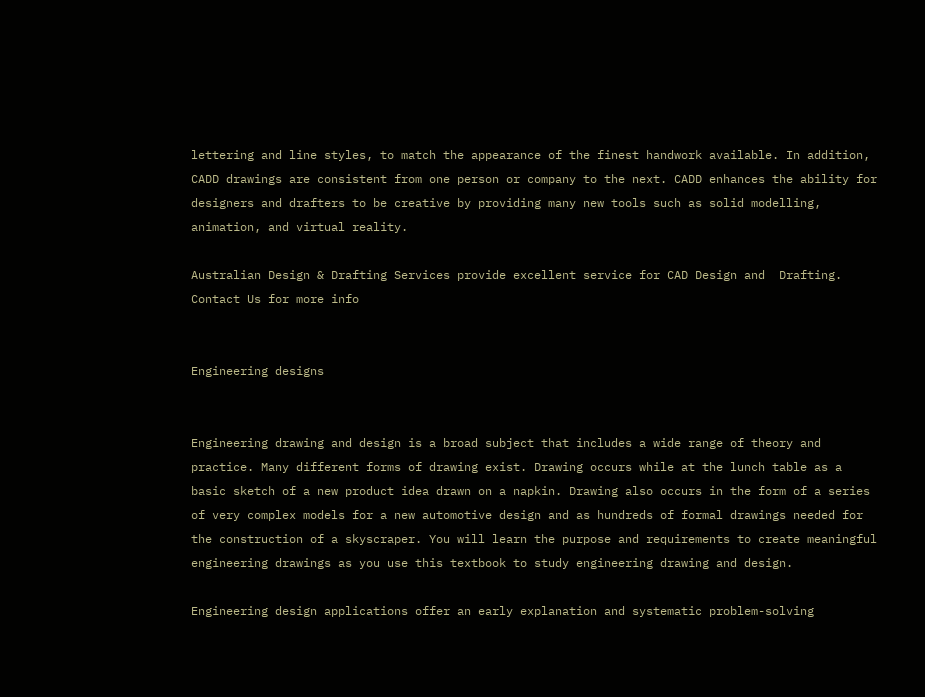lettering and line styles, to match the appearance of the finest handwork available. In addition, CADD drawings are consistent from one person or company to the next. CADD enhances the ability for designers and drafters to be creative by providing many new tools such as solid modelling, animation, and virtual reality.

Australian Design & Drafting Services provide excellent service for CAD Design and  Drafting. Contact Us for more info


Engineering designs


Engineering drawing and design is a broad subject that includes a wide range of theory and practice. Many different forms of drawing exist. Drawing occurs while at the lunch table as a basic sketch of a new product idea drawn on a napkin. Drawing also occurs in the form of a series of very complex models for a new automotive design and as hundreds of formal drawings needed for the construction of a skyscraper. You will learn the purpose and requirements to create meaningful engineering drawings as you use this textbook to study engineering drawing and design.

Engineering design applications offer an early explanation and systematic problem-solving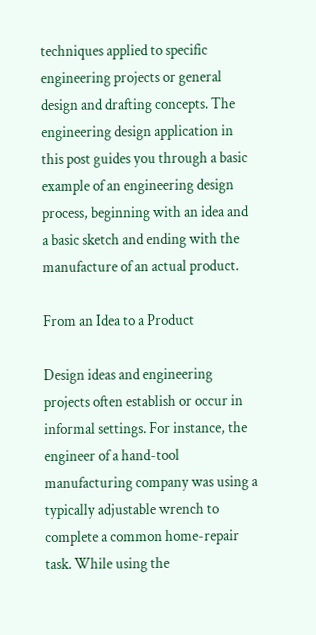techniques applied to specific engineering projects or general design and drafting concepts. The engineering design application in this post guides you through a basic example of an engineering design process, beginning with an idea and a basic sketch and ending with the manufacture of an actual product.

From an Idea to a Product

Design ideas and engineering projects often establish or occur in informal settings. For instance, the engineer of a hand-tool manufacturing company was using a typically adjustable wrench to complete a common home-repair task. While using the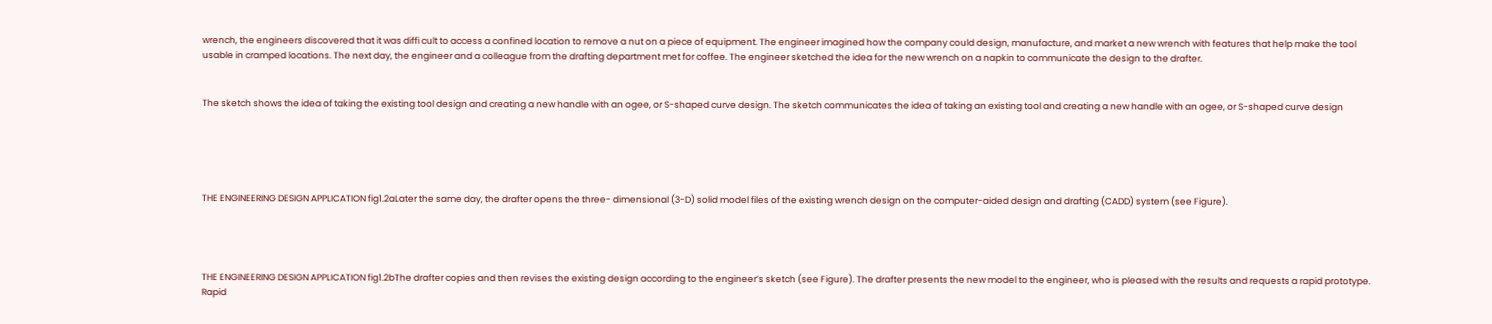wrench, the engineers discovered that it was diffi cult to access a confined location to remove a nut on a piece of equipment. The engineer imagined how the company could design, manufacture, and market a new wrench with features that help make the tool usable in cramped locations. The next day, the engineer and a colleague from the drafting department met for coffee. The engineer sketched the idea for the new wrench on a napkin to communicate the design to the drafter.


The sketch shows the idea of taking the existing tool design and creating a new handle with an ogee, or S-shaped curve design. The sketch communicates the idea of taking an existing tool and creating a new handle with an ogee, or S-shaped curve design





THE ENGINEERING DESIGN APPLICATION fig1.2aLater the same day, the drafter opens the three- dimensional (3-D) solid model files of the existing wrench design on the computer-aided design and drafting (CADD) system (see Figure).




THE ENGINEERING DESIGN APPLICATION fig1.2bThe drafter copies and then revises the existing design according to the engineer’s sketch (see Figure). The drafter presents the new model to the engineer, who is pleased with the results and requests a rapid prototype. Rapid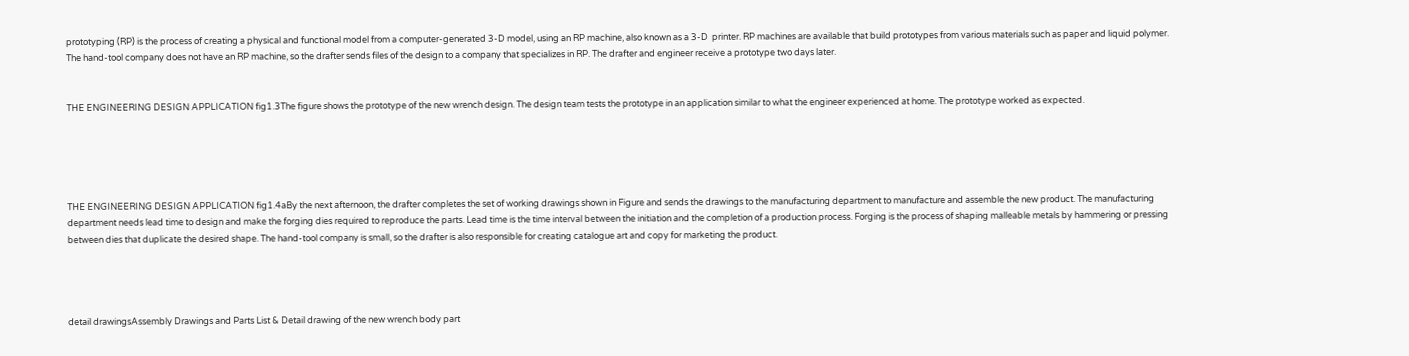prototyping (RP) is the process of creating a physical and functional model from a computer-generated 3-D model, using an RP machine, also known as a 3-D  printer. RP machines are available that build prototypes from various materials such as paper and liquid polymer. The hand-tool company does not have an RP machine, so the drafter sends files of the design to a company that specializes in RP. The drafter and engineer receive a prototype two days later.


THE ENGINEERING DESIGN APPLICATION fig1.3The figure shows the prototype of the new wrench design. The design team tests the prototype in an application similar to what the engineer experienced at home. The prototype worked as expected.





THE ENGINEERING DESIGN APPLICATION fig1.4aBy the next afternoon, the drafter completes the set of working drawings shown in Figure and sends the drawings to the manufacturing department to manufacture and assemble the new product. The manufacturing department needs lead time to design and make the forging dies required to reproduce the parts. Lead time is the time interval between the initiation and the completion of a production process. Forging is the process of shaping malleable metals by hammering or pressing between dies that duplicate the desired shape. The hand-tool company is small, so the drafter is also responsible for creating catalogue art and copy for marketing the product.




detail drawingsAssembly Drawings and Parts List & Detail drawing of the new wrench body part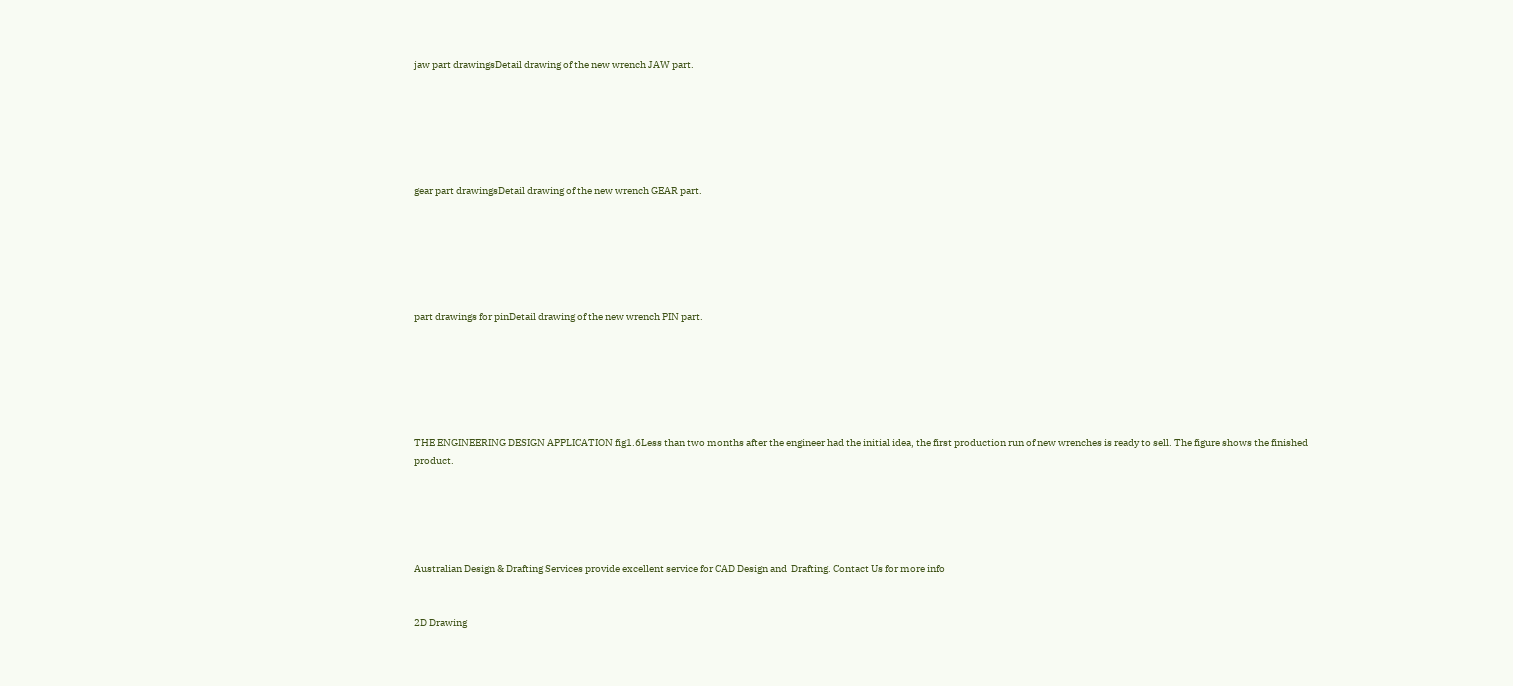jaw part drawingsDetail drawing of the new wrench JAW part.






gear part drawingsDetail drawing of the new wrench GEAR part.






part drawings for pinDetail drawing of the new wrench PIN part.






THE ENGINEERING DESIGN APPLICATION fig1.6Less than two months after the engineer had the initial idea, the first production run of new wrenches is ready to sell. The figure shows the finished product.





Australian Design & Drafting Services provide excellent service for CAD Design and  Drafting. Contact Us for more info


2D Drawing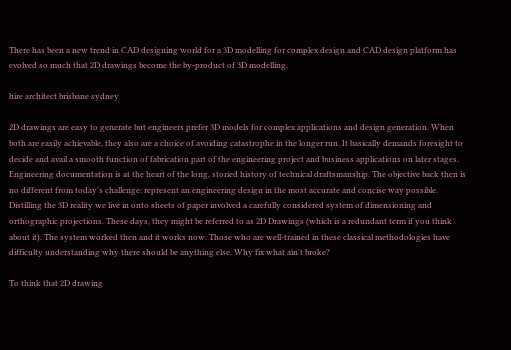There has been a new trend in CAD designing world for a 3D modelling for complex design and CAD design platform has evolved so much that 2D drawings become the by-product of 3D modelling.

hire architect brisbane sydney

2D drawings are easy to generate but engineers prefer 3D models for complex applications and design generation. When both are easily achievable, they also are a choice of avoiding catastrophe in the longer run. It basically demands foresight to decide and avail a smooth function of fabrication part of the engineering project and business applications on later stages. Engineering documentation is at the heart of the long, storied history of technical draftsmanship. The objective back then is no different from today's challenge: represent an engineering design in the most accurate and concise way possible. Distilling the 3D reality we live in onto sheets of paper involved a carefully considered system of dimensioning and orthographic projections. These days, they might be referred to as 2D Drawings (which is a redundant term if you think about it). The system worked then and it works now. Those who are well-trained in these classical methodologies have difficulty understanding why there should be anything else. Why fix what ain't broke?

To think that 2D drawing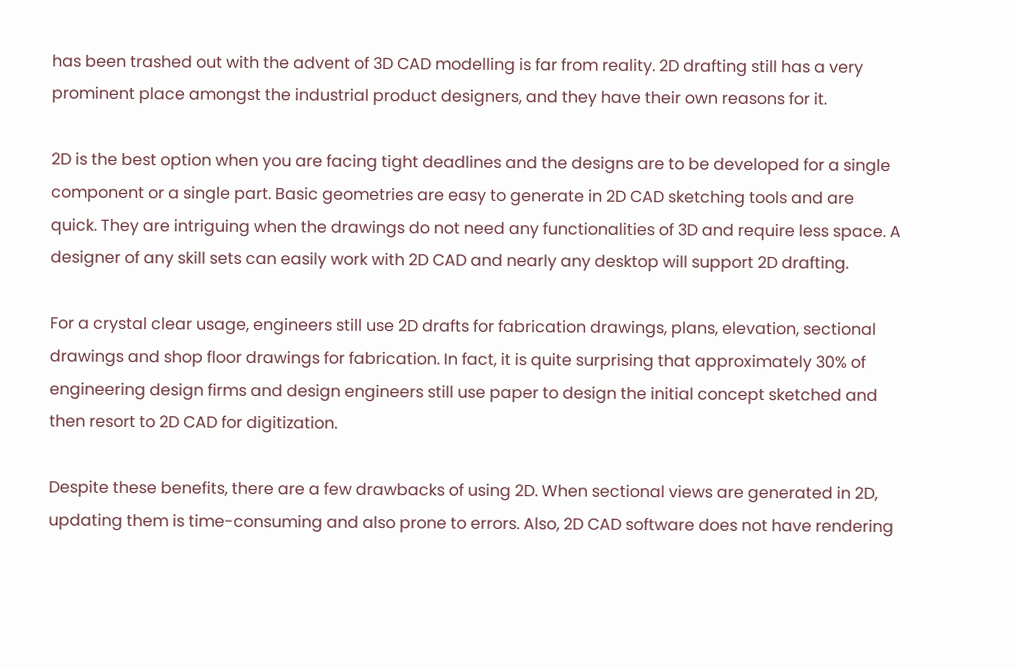has been trashed out with the advent of 3D CAD modelling is far from reality. 2D drafting still has a very prominent place amongst the industrial product designers, and they have their own reasons for it.

2D is the best option when you are facing tight deadlines and the designs are to be developed for a single component or a single part. Basic geometries are easy to generate in 2D CAD sketching tools and are quick. They are intriguing when the drawings do not need any functionalities of 3D and require less space. A designer of any skill sets can easily work with 2D CAD and nearly any desktop will support 2D drafting.

For a crystal clear usage, engineers still use 2D drafts for fabrication drawings, plans, elevation, sectional drawings and shop floor drawings for fabrication. In fact, it is quite surprising that approximately 30% of engineering design firms and design engineers still use paper to design the initial concept sketched and then resort to 2D CAD for digitization.

Despite these benefits, there are a few drawbacks of using 2D. When sectional views are generated in 2D, updating them is time-consuming and also prone to errors. Also, 2D CAD software does not have rendering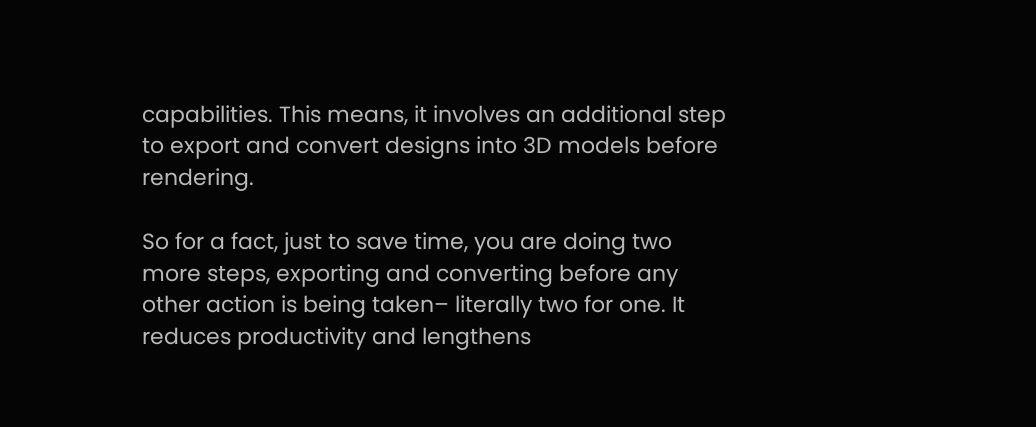capabilities. This means, it involves an additional step to export and convert designs into 3D models before rendering.

So for a fact, just to save time, you are doing two more steps, exporting and converting before any other action is being taken– literally two for one. It reduces productivity and lengthens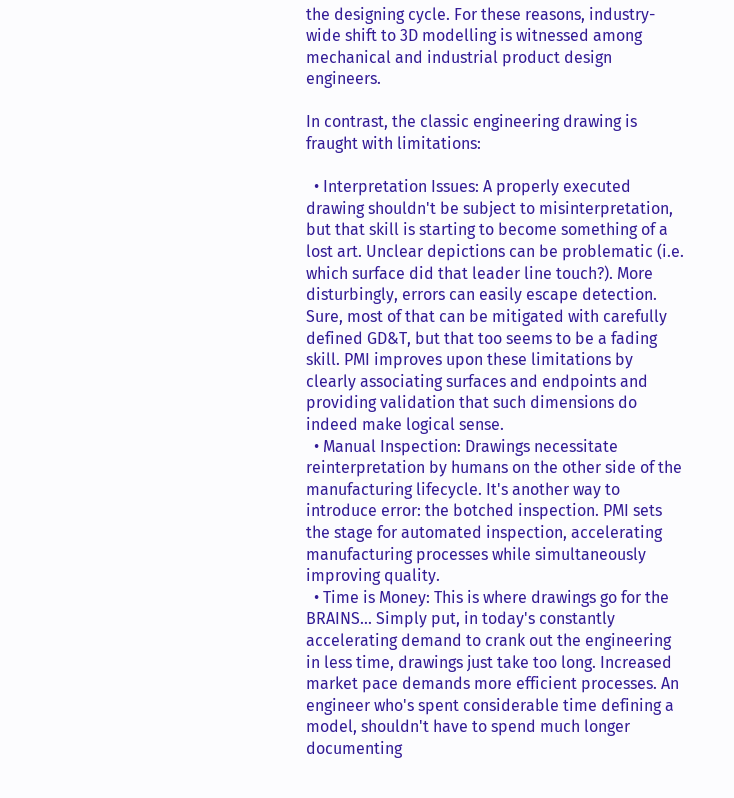the designing cycle. For these reasons, industry-wide shift to 3D modelling is witnessed among mechanical and industrial product design engineers.

In contrast, the classic engineering drawing is fraught with limitations:

  • Interpretation Issues: A properly executed drawing shouldn't be subject to misinterpretation, but that skill is starting to become something of a lost art. Unclear depictions can be problematic (i.e. which surface did that leader line touch?). More disturbingly, errors can easily escape detection. Sure, most of that can be mitigated with carefully defined GD&T, but that too seems to be a fading skill. PMI improves upon these limitations by clearly associating surfaces and endpoints and providing validation that such dimensions do indeed make logical sense.
  • Manual Inspection: Drawings necessitate reinterpretation by humans on the other side of the manufacturing lifecycle. It's another way to introduce error: the botched inspection. PMI sets the stage for automated inspection, accelerating manufacturing processes while simultaneously improving quality.
  • Time is Money: This is where drawings go for the BRAINS... Simply put, in today's constantly accelerating demand to crank out the engineering in less time, drawings just take too long. Increased market pace demands more efficient processes. An engineer who's spent considerable time defining a model, shouldn't have to spend much longer documenting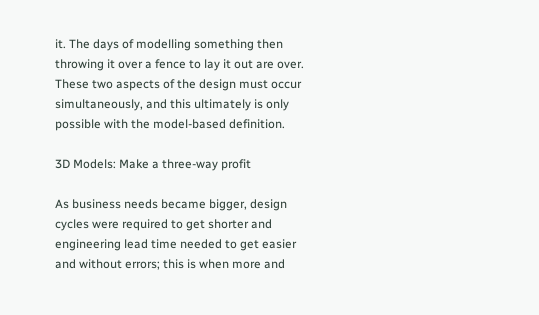it. The days of modelling something then throwing it over a fence to lay it out are over. These two aspects of the design must occur simultaneously, and this ultimately is only possible with the model-based definition.

3D Models: Make a three-way profit

As business needs became bigger, design cycles were required to get shorter and engineering lead time needed to get easier and without errors; this is when more and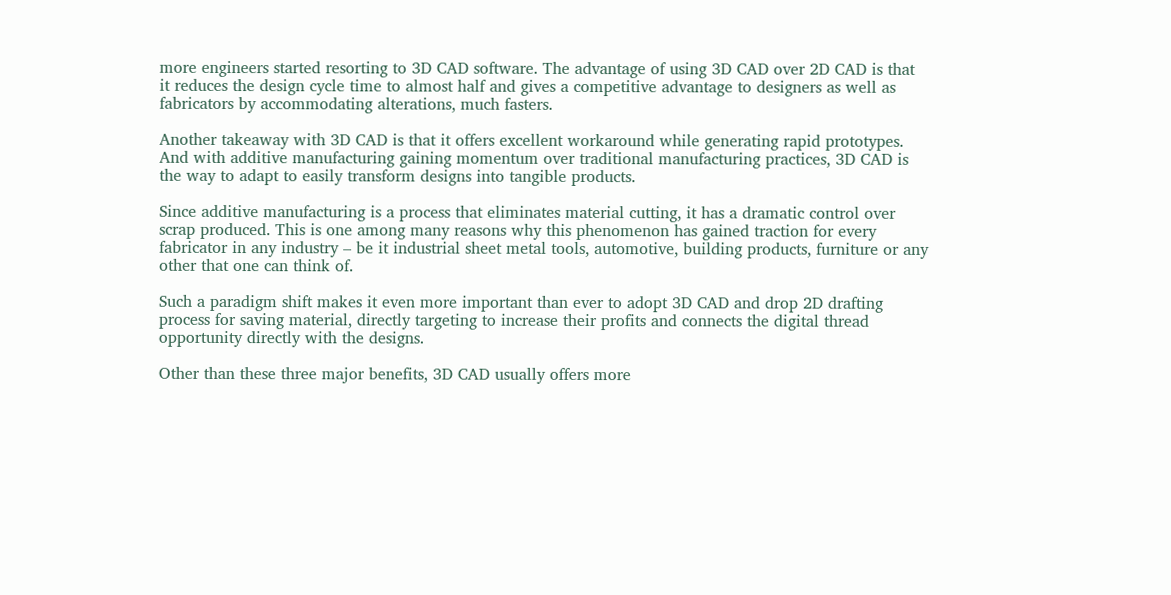more engineers started resorting to 3D CAD software. The advantage of using 3D CAD over 2D CAD is that it reduces the design cycle time to almost half and gives a competitive advantage to designers as well as fabricators by accommodating alterations, much fasters.

Another takeaway with 3D CAD is that it offers excellent workaround while generating rapid prototypes. And with additive manufacturing gaining momentum over traditional manufacturing practices, 3D CAD is the way to adapt to easily transform designs into tangible products.

Since additive manufacturing is a process that eliminates material cutting, it has a dramatic control over scrap produced. This is one among many reasons why this phenomenon has gained traction for every fabricator in any industry – be it industrial sheet metal tools, automotive, building products, furniture or any other that one can think of.

Such a paradigm shift makes it even more important than ever to adopt 3D CAD and drop 2D drafting process for saving material, directly targeting to increase their profits and connects the digital thread opportunity directly with the designs.

Other than these three major benefits, 3D CAD usually offers more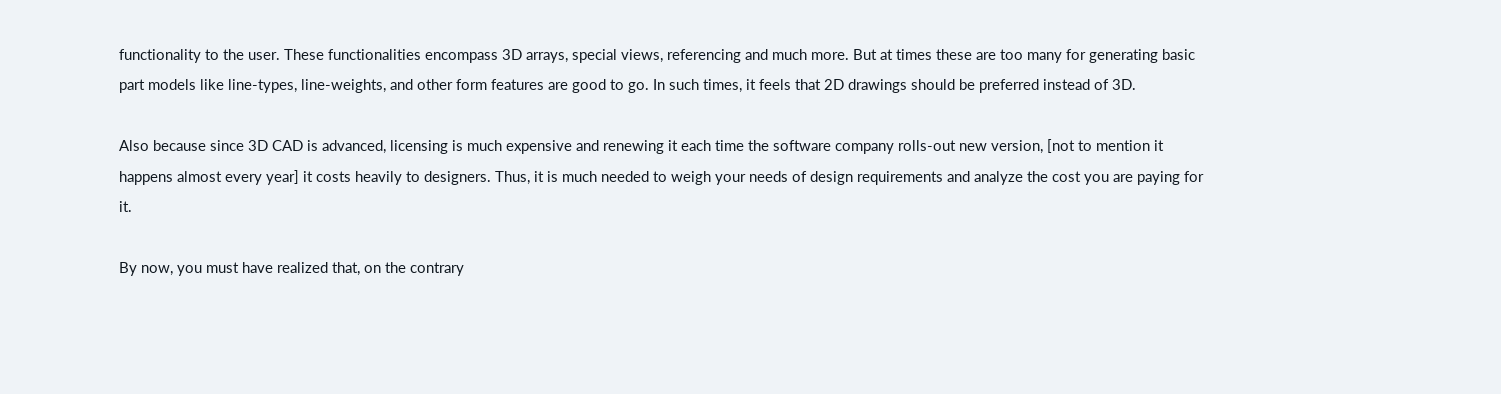functionality to the user. These functionalities encompass 3D arrays, special views, referencing and much more. But at times these are too many for generating basic part models like line-types, line-weights, and other form features are good to go. In such times, it feels that 2D drawings should be preferred instead of 3D.

Also because since 3D CAD is advanced, licensing is much expensive and renewing it each time the software company rolls-out new version, [not to mention it happens almost every year] it costs heavily to designers. Thus, it is much needed to weigh your needs of design requirements and analyze the cost you are paying for it.

By now, you must have realized that, on the contrary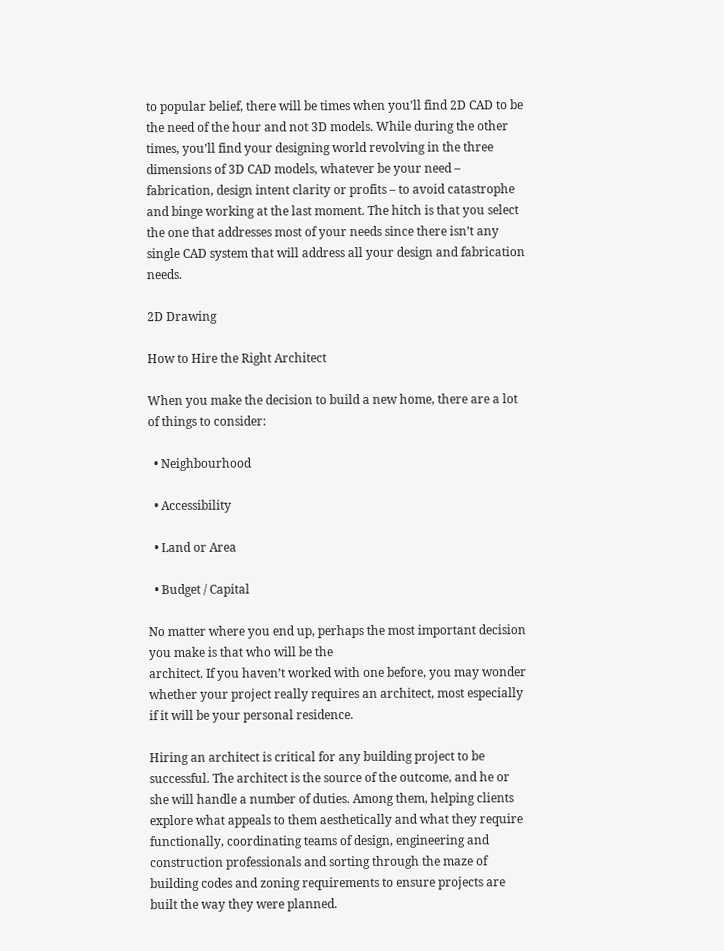to popular belief, there will be times when you’ll find 2D CAD to be the need of the hour and not 3D models. While during the other times, you’ll find your designing world revolving in the three dimensions of 3D CAD models, whatever be your need – fabrication, design intent clarity or profits – to avoid catastrophe and binge working at the last moment. The hitch is that you select the one that addresses most of your needs since there isn’t any single CAD system that will address all your design and fabrication needs.

2D Drawing

How to Hire the Right Architect

When you make the decision to build a new home, there are a lot of things to consider:

  • Neighbourhood

  • Accessibility

  • Land or Area

  • Budget / Capital

No matter where you end up, perhaps the most important decision you make is that who will be the
architect. If you haven’t worked with one before, you may wonder whether your project really requires an architect, most especially if it will be your personal residence.

Hiring an architect is critical for any building project to be successful. The architect is the source of the outcome, and he or she will handle a number of duties. Among them, helping clients explore what appeals to them aesthetically and what they require functionally, coordinating teams of design, engineering and construction professionals and sorting through the maze of building codes and zoning requirements to ensure projects are built the way they were planned.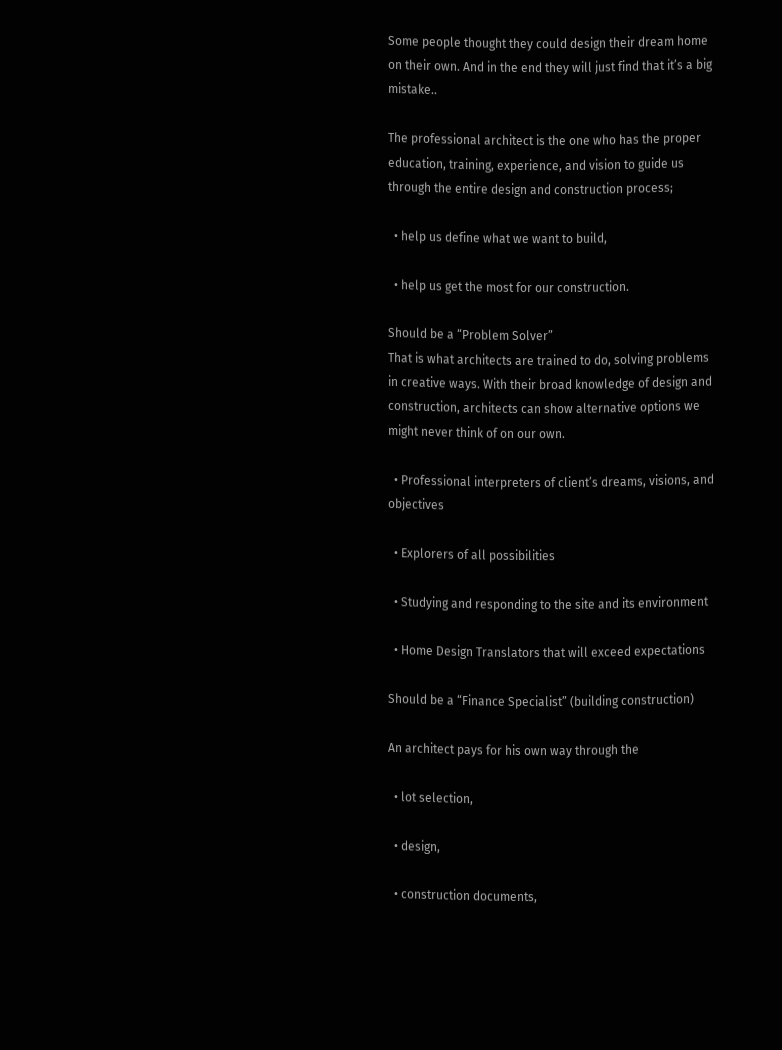Some people thought they could design their dream home on their own. And in the end they will just find that it’s a big mistake..

The professional architect is the one who has the proper education, training, experience, and vision to guide us through the entire design and construction process;

  • help us define what we want to build,

  • help us get the most for our construction.

Should be a “Problem Solver”
That is what architects are trained to do, solving problems in creative ways. With their broad knowledge of design and construction, architects can show alternative options we might never think of on our own.

  • Professional interpreters of client’s dreams, visions, and objectives

  • Explorers of all possibilities

  • Studying and responding to the site and its environment

  • Home Design Translators that will exceed expectations

Should be a “Finance Specialist” (building construction)

An architect pays for his own way through the

  • lot selection,

  • design,

  • construction documents,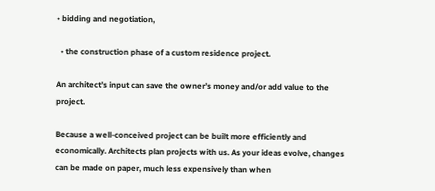• bidding and negotiation,

  • the construction phase of a custom residence project.

An architect’s input can save the owner’s money and/or add value to the project.

Because a well-conceived project can be built more efficiently and economically. Architects plan projects with us. As your ideas evolve, changes can be made on paper, much less expensively than when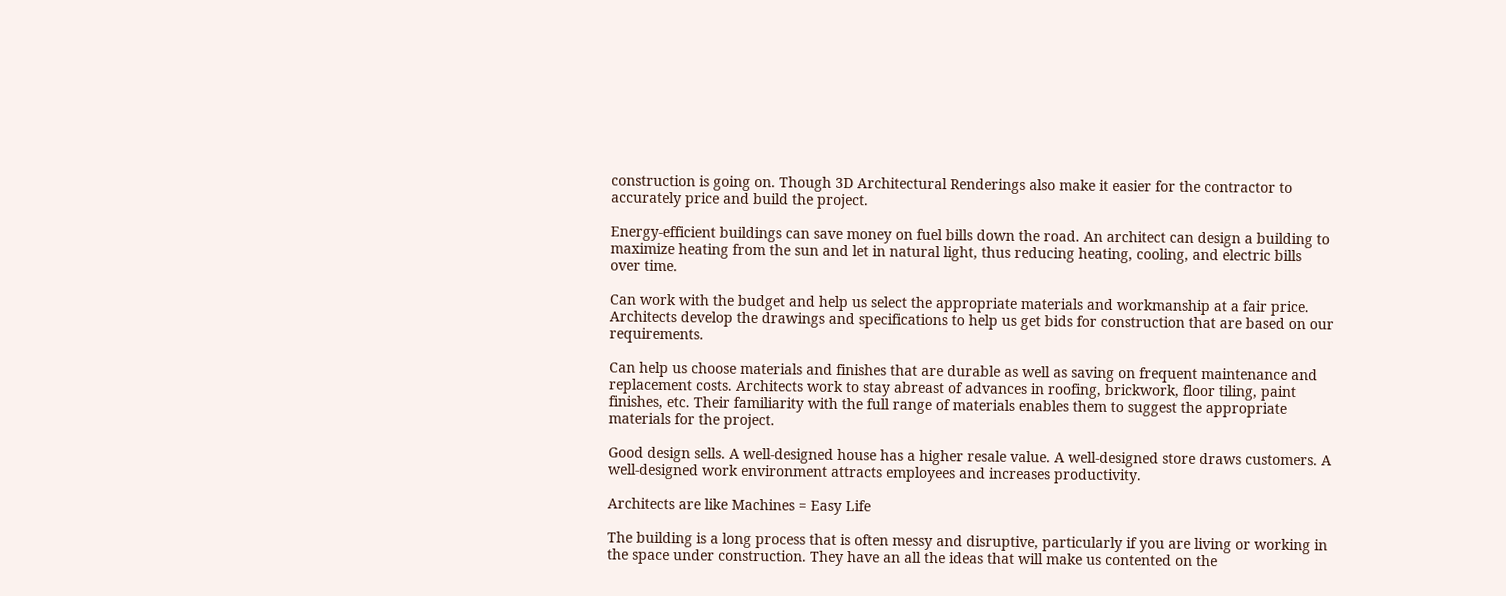construction is going on. Though 3D Architectural Renderings also make it easier for the contractor to accurately price and build the project.

Energy-efficient buildings can save money on fuel bills down the road. An architect can design a building to maximize heating from the sun and let in natural light, thus reducing heating, cooling, and electric bills over time.

Can work with the budget and help us select the appropriate materials and workmanship at a fair price. Architects develop the drawings and specifications to help us get bids for construction that are based on our requirements.

Can help us choose materials and finishes that are durable as well as saving on frequent maintenance and replacement costs. Architects work to stay abreast of advances in roofing, brickwork, floor tiling, paint finishes, etc. Their familiarity with the full range of materials enables them to suggest the appropriate materials for the project.

Good design sells. A well-designed house has a higher resale value. A well-designed store draws customers. A well-designed work environment attracts employees and increases productivity.

Architects are like Machines = Easy Life

The building is a long process that is often messy and disruptive, particularly if you are living or working in the space under construction. They have an all the ideas that will make us contented on the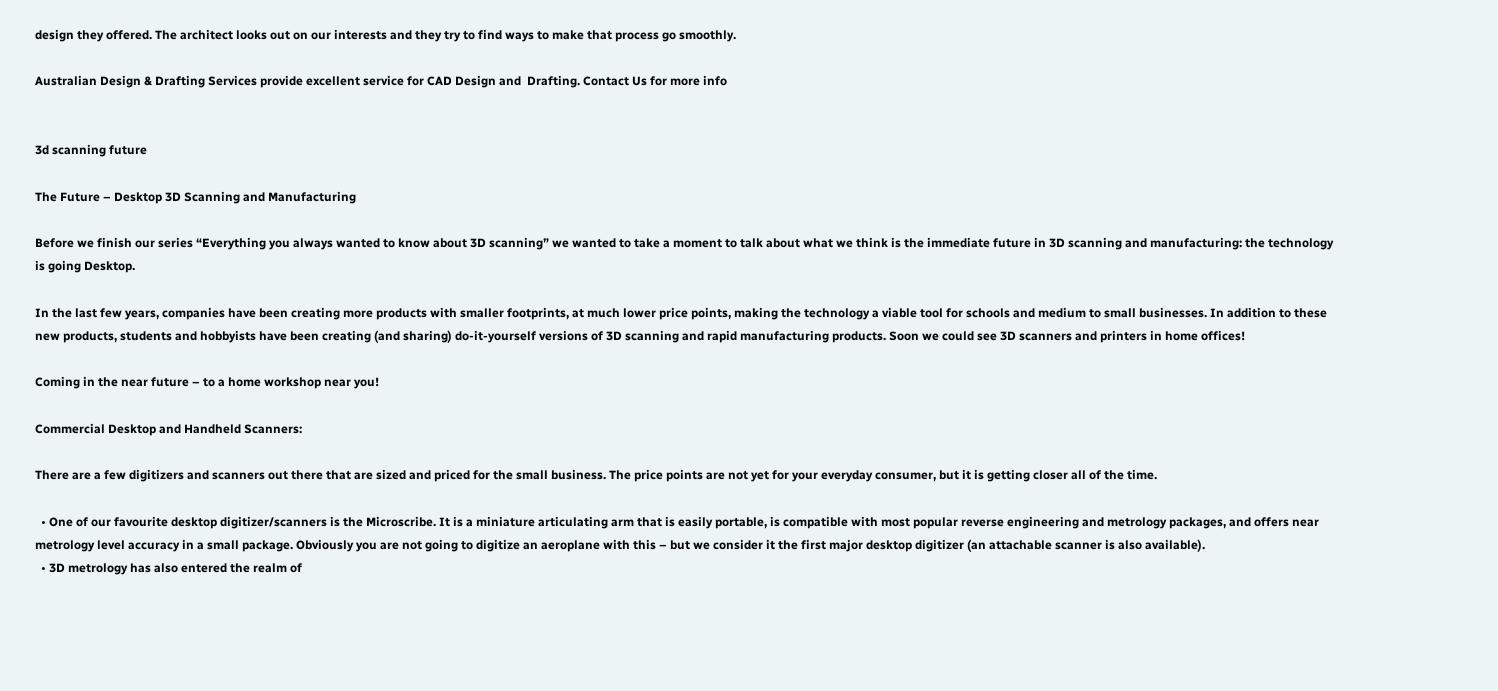design they offered. The architect looks out on our interests and they try to find ways to make that process go smoothly.

Australian Design & Drafting Services provide excellent service for CAD Design and  Drafting. Contact Us for more info


3d scanning future

The Future – Desktop 3D Scanning and Manufacturing

Before we finish our series “Everything you always wanted to know about 3D scanning” we wanted to take a moment to talk about what we think is the immediate future in 3D scanning and manufacturing: the technology is going Desktop.

In the last few years, companies have been creating more products with smaller footprints, at much lower price points, making the technology a viable tool for schools and medium to small businesses. In addition to these new products, students and hobbyists have been creating (and sharing) do-it-yourself versions of 3D scanning and rapid manufacturing products. Soon we could see 3D scanners and printers in home offices!

Coming in the near future – to a home workshop near you!

Commercial Desktop and Handheld Scanners:

There are a few digitizers and scanners out there that are sized and priced for the small business. The price points are not yet for your everyday consumer, but it is getting closer all of the time.

  • One of our favourite desktop digitizer/scanners is the Microscribe. It is a miniature articulating arm that is easily portable, is compatible with most popular reverse engineering and metrology packages, and offers near metrology level accuracy in a small package. Obviously you are not going to digitize an aeroplane with this – but we consider it the first major desktop digitizer (an attachable scanner is also available).
  • 3D metrology has also entered the realm of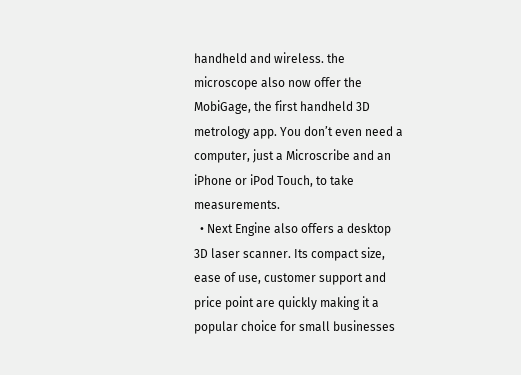handheld and wireless. the microscope also now offer the MobiGage, the first handheld 3D metrology app. You don’t even need a computer, just a Microscribe and an iPhone or iPod Touch, to take measurements.
  • Next Engine also offers a desktop 3D laser scanner. Its compact size, ease of use, customer support and price point are quickly making it a popular choice for small businesses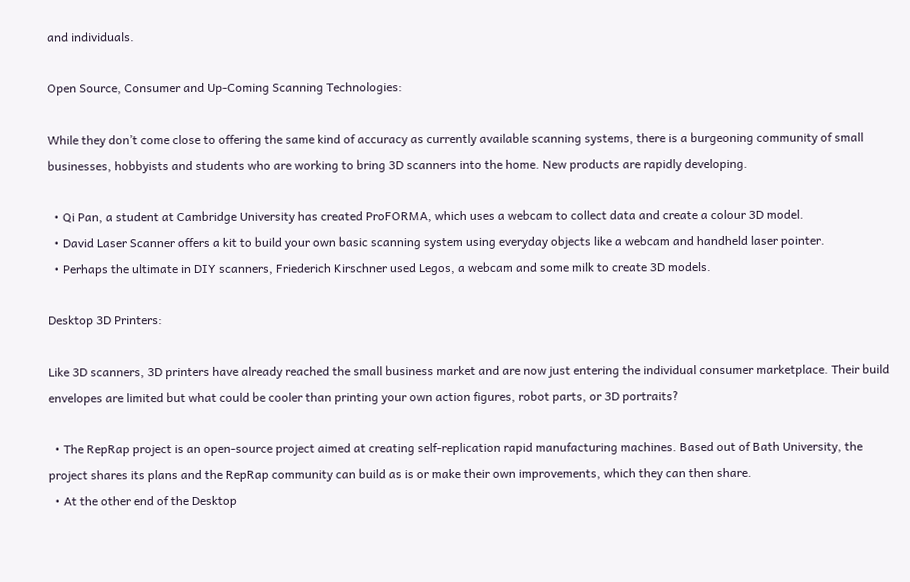and individuals.

Open Source, Consumer and Up-Coming Scanning Technologies:

While they don’t come close to offering the same kind of accuracy as currently available scanning systems, there is a burgeoning community of small businesses, hobbyists and students who are working to bring 3D scanners into the home. New products are rapidly developing.

  • Qi Pan, a student at Cambridge University has created ProFORMA, which uses a webcam to collect data and create a colour 3D model.
  • David Laser Scanner offers a kit to build your own basic scanning system using everyday objects like a webcam and handheld laser pointer.
  • Perhaps the ultimate in DIY scanners, Friederich Kirschner used Legos, a webcam and some milk to create 3D models.

Desktop 3D Printers:

Like 3D scanners, 3D printers have already reached the small business market and are now just entering the individual consumer marketplace. Their build envelopes are limited but what could be cooler than printing your own action figures, robot parts, or 3D portraits?

  • The RepRap project is an open-source project aimed at creating self-replication rapid manufacturing machines. Based out of Bath University, the project shares its plans and the RepRap community can build as is or make their own improvements, which they can then share.
  • At the other end of the Desktop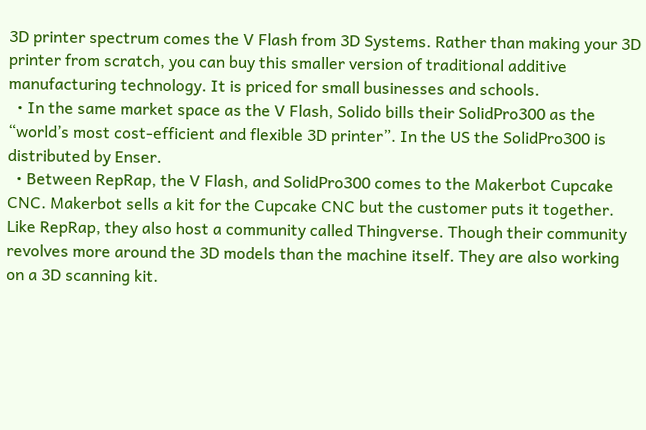3D printer spectrum comes the V Flash from 3D Systems. Rather than making your 3D printer from scratch, you can buy this smaller version of traditional additive manufacturing technology. It is priced for small businesses and schools.
  • In the same market space as the V Flash, Solido bills their SolidPro300 as the “world’s most cost-efficient and flexible 3D printer”. In the US the SolidPro300 is distributed by Enser.
  • Between RepRap, the V Flash, and SolidPro300 comes to the Makerbot Cupcake CNC. Makerbot sells a kit for the Cupcake CNC but the customer puts it together. Like RepRap, they also host a community called Thingverse. Though their community revolves more around the 3D models than the machine itself. They are also working on a 3D scanning kit.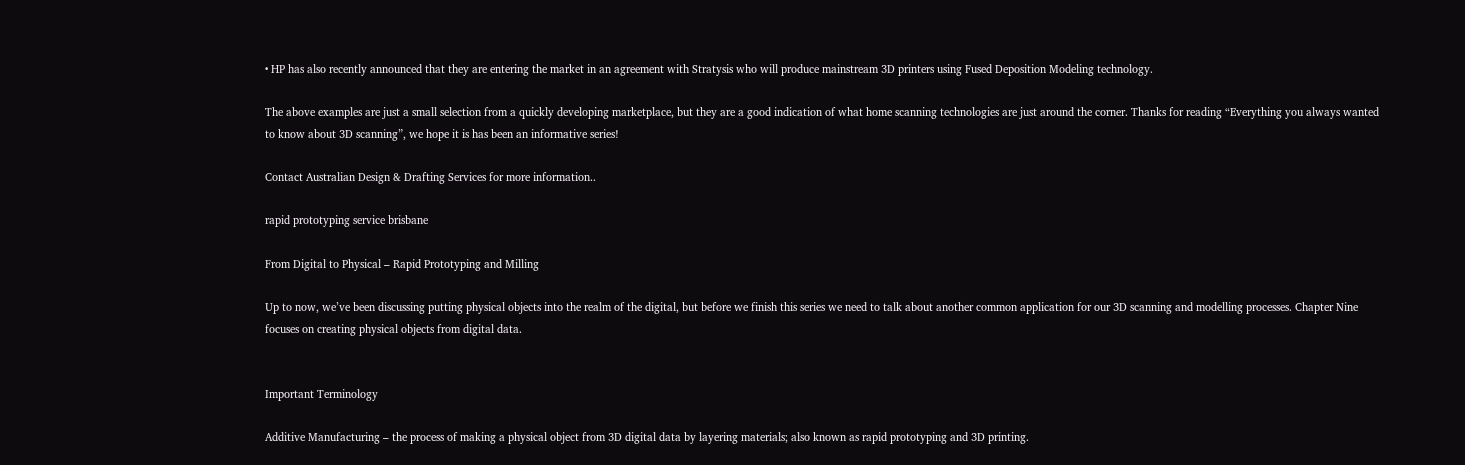• HP has also recently announced that they are entering the market in an agreement with Stratysis who will produce mainstream 3D printers using Fused Deposition Modeling technology.

The above examples are just a small selection from a quickly developing marketplace, but they are a good indication of what home scanning technologies are just around the corner. Thanks for reading “Everything you always wanted to know about 3D scanning”, we hope it is has been an informative series!

Contact Australian Design & Drafting Services for more information..

rapid prototyping service brisbane

From Digital to Physical – Rapid Prototyping and Milling

Up to now, we’ve been discussing putting physical objects into the realm of the digital, but before we finish this series we need to talk about another common application for our 3D scanning and modelling processes. Chapter Nine focuses on creating physical objects from digital data.


Important Terminology

Additive Manufacturing – the process of making a physical object from 3D digital data by layering materials; also known as rapid prototyping and 3D printing.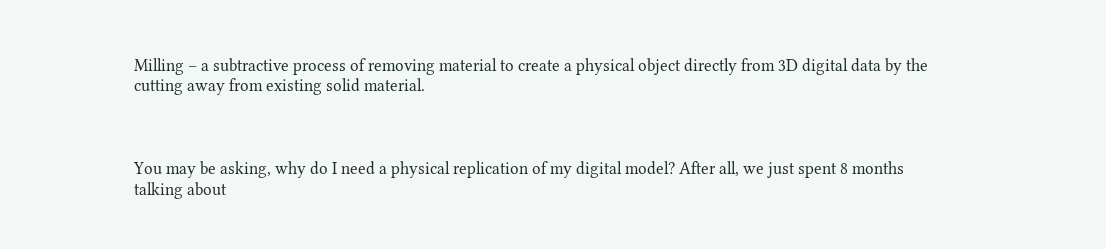Milling – a subtractive process of removing material to create a physical object directly from 3D digital data by the cutting away from existing solid material.



You may be asking, why do I need a physical replication of my digital model? After all, we just spent 8 months talking about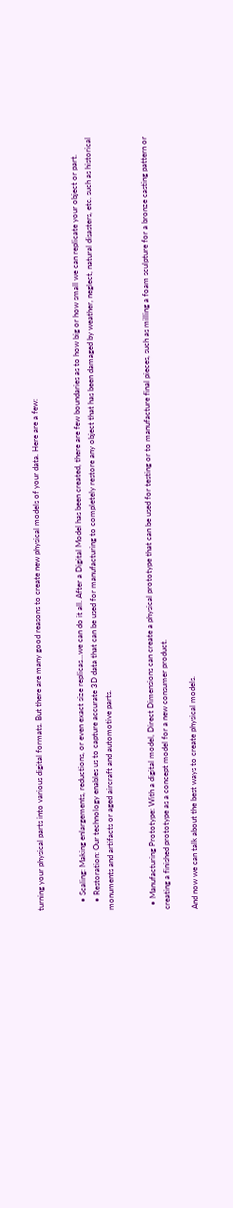turning your physical parts into various digital formats. But there are many good reasons to create new physical models of your data. Here are a few:


    • Scaling: Making enlargements, reductions, or even exact size replicas...we can do it all. After a Digital Model has been created, there are few boundaries as to how big or how small we can replicate your object or part.
    • Restoration: Our technology enables us to capture accurate 3D data that can be used for manufacturing to completely restore any object that has been damaged by weather, neglect, natural disasters, etc. such as historical monuments and artifacts or aged aircraft and automotive parts.


  • Manufacturing Prototype: With a digital model, Direct Dimensions can create a physical prototype that can be used for testing or to manufacture final pieces, such as milling a foam sculpture for a bronze casting pattern or creating a finished prototype as a concept model for a new consumer product.

And now we can talk about the best ways to create physical models.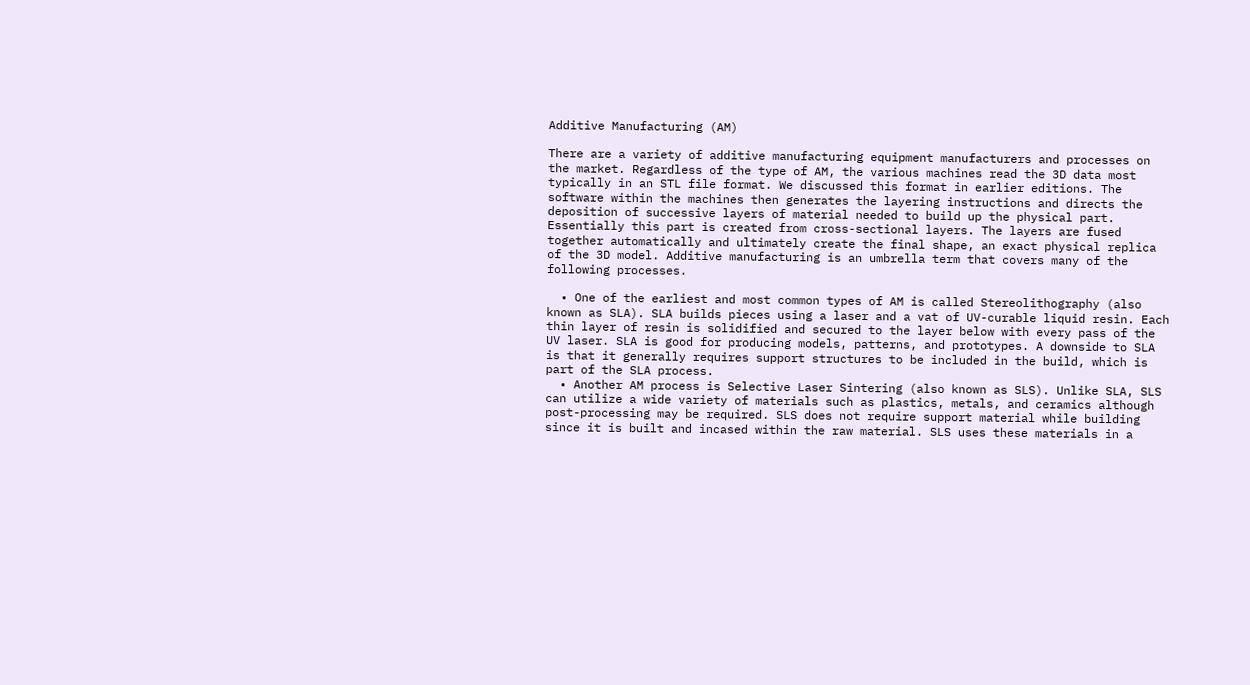Additive Manufacturing (AM)

There are a variety of additive manufacturing equipment manufacturers and processes on the market. Regardless of the type of AM, the various machines read the 3D data most typically in an STL file format. We discussed this format in earlier editions. The software within the machines then generates the layering instructions and directs the deposition of successive layers of material needed to build up the physical part. Essentially this part is created from cross-sectional layers. The layers are fused together automatically and ultimately create the final shape, an exact physical replica of the 3D model. Additive manufacturing is an umbrella term that covers many of the following processes.

  • One of the earliest and most common types of AM is called Stereolithography (also known as SLA). SLA builds pieces using a laser and a vat of UV-curable liquid resin. Each thin layer of resin is solidified and secured to the layer below with every pass of the UV laser. SLA is good for producing models, patterns, and prototypes. A downside to SLA is that it generally requires support structures to be included in the build, which is part of the SLA process.
  • Another AM process is Selective Laser Sintering (also known as SLS). Unlike SLA, SLS can utilize a wide variety of materials such as plastics, metals, and ceramics although post-processing may be required. SLS does not require support material while building since it is built and incased within the raw material. SLS uses these materials in a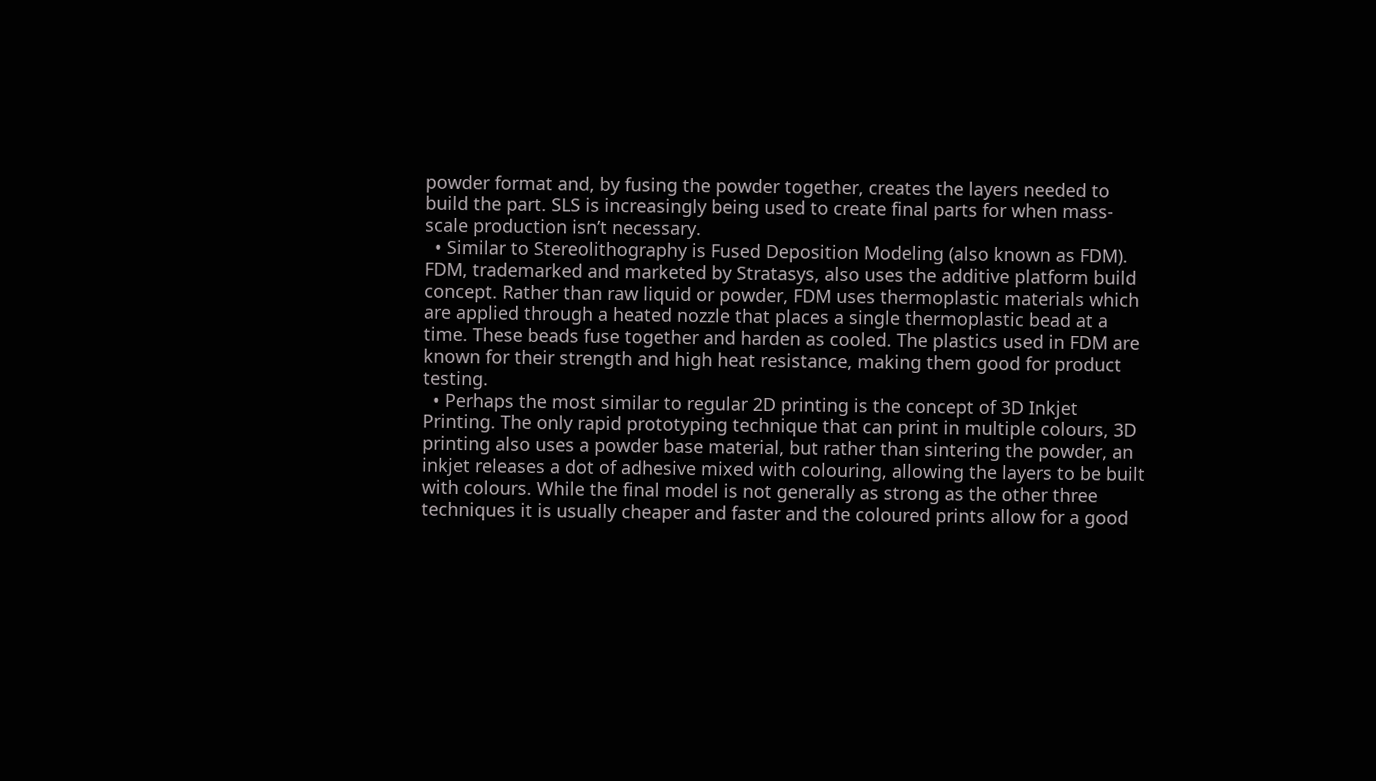powder format and, by fusing the powder together, creates the layers needed to build the part. SLS is increasingly being used to create final parts for when mass-scale production isn’t necessary.
  • Similar to Stereolithography is Fused Deposition Modeling (also known as FDM). FDM, trademarked and marketed by Stratasys, also uses the additive platform build concept. Rather than raw liquid or powder, FDM uses thermoplastic materials which are applied through a heated nozzle that places a single thermoplastic bead at a time. These beads fuse together and harden as cooled. The plastics used in FDM are known for their strength and high heat resistance, making them good for product testing.
  • Perhaps the most similar to regular 2D printing is the concept of 3D Inkjet Printing. The only rapid prototyping technique that can print in multiple colours, 3D printing also uses a powder base material, but rather than sintering the powder, an inkjet releases a dot of adhesive mixed with colouring, allowing the layers to be built with colours. While the final model is not generally as strong as the other three techniques it is usually cheaper and faster and the coloured prints allow for a good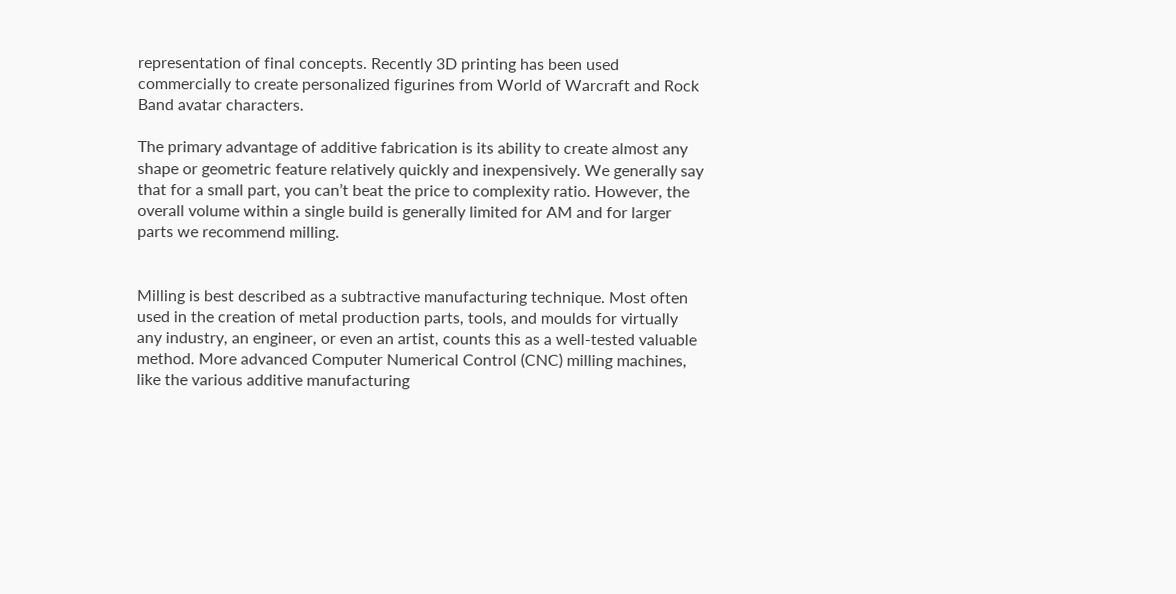representation of final concepts. Recently 3D printing has been used commercially to create personalized figurines from World of Warcraft and Rock Band avatar characters.

The primary advantage of additive fabrication is its ability to create almost any shape or geometric feature relatively quickly and inexpensively. We generally say that for a small part, you can’t beat the price to complexity ratio. However, the overall volume within a single build is generally limited for AM and for larger parts we recommend milling.


Milling is best described as a subtractive manufacturing technique. Most often used in the creation of metal production parts, tools, and moulds for virtually any industry, an engineer, or even an artist, counts this as a well-tested valuable method. More advanced Computer Numerical Control (CNC) milling machines, like the various additive manufacturing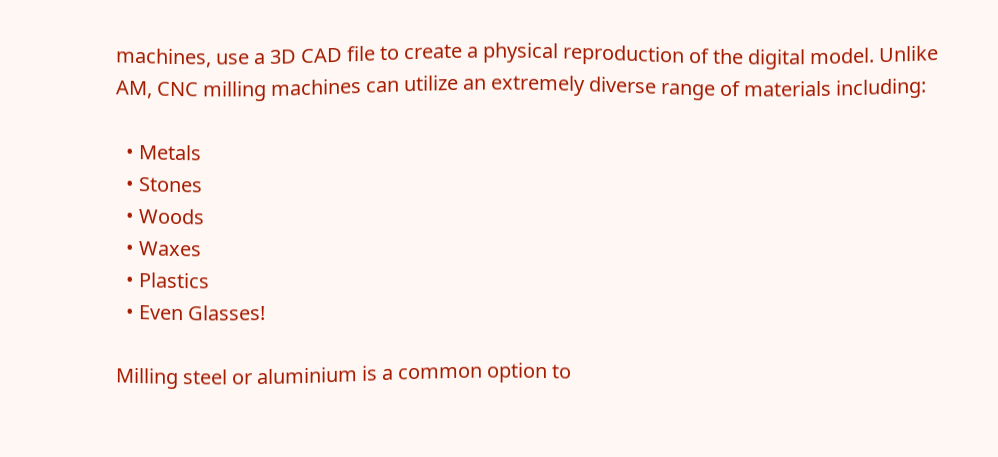machines, use a 3D CAD file to create a physical reproduction of the digital model. Unlike AM, CNC milling machines can utilize an extremely diverse range of materials including:

  • Metals
  • Stones
  • Woods
  • Waxes
  • Plastics
  • Even Glasses!

Milling steel or aluminium is a common option to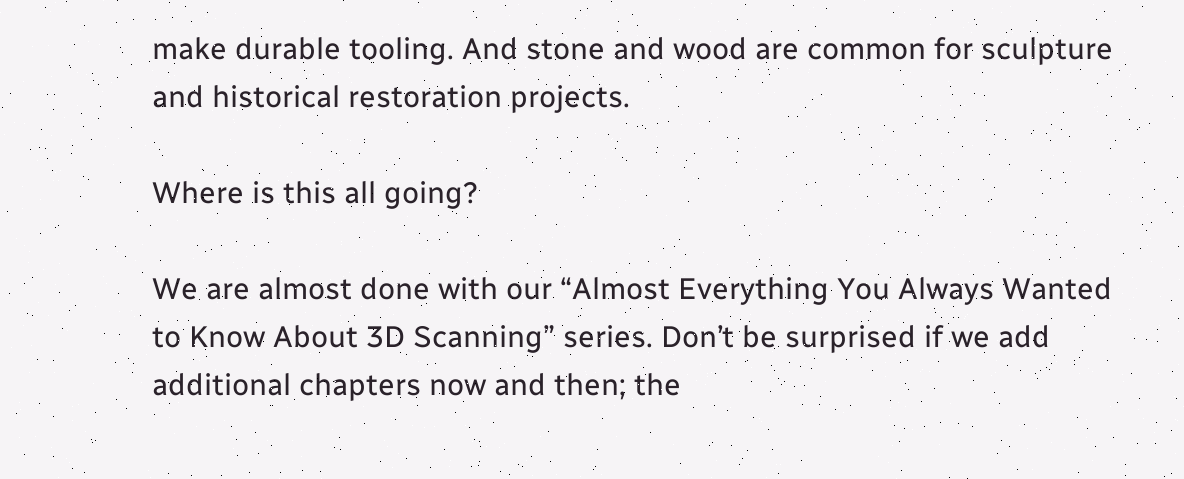make durable tooling. And stone and wood are common for sculpture and historical restoration projects.

Where is this all going?

We are almost done with our “Almost Everything You Always Wanted to Know About 3D Scanning” series. Don’t be surprised if we add additional chapters now and then; the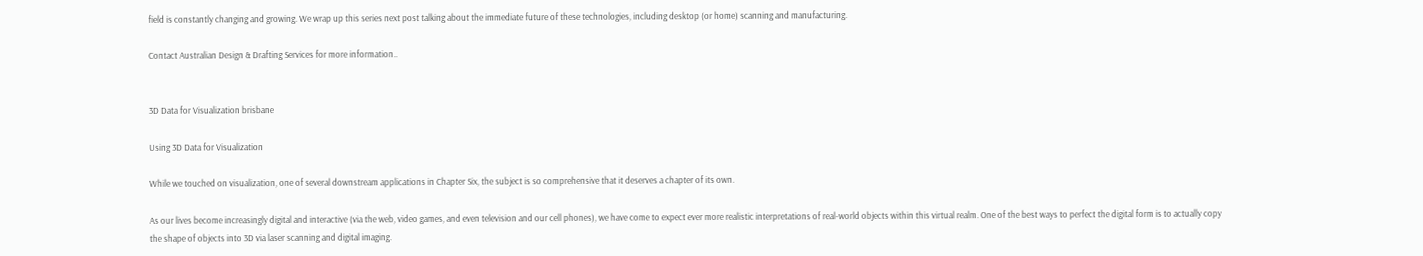field is constantly changing and growing. We wrap up this series next post talking about the immediate future of these technologies, including desktop (or home) scanning and manufacturing.

Contact Australian Design & Drafting Services for more information..


3D Data for Visualization brisbane

Using 3D Data for Visualization

While we touched on visualization, one of several downstream applications in Chapter Six, the subject is so comprehensive that it deserves a chapter of its own.

As our lives become increasingly digital and interactive (via the web, video games, and even television and our cell phones), we have come to expect ever more realistic interpretations of real-world objects within this virtual realm. One of the best ways to perfect the digital form is to actually copy the shape of objects into 3D via laser scanning and digital imaging.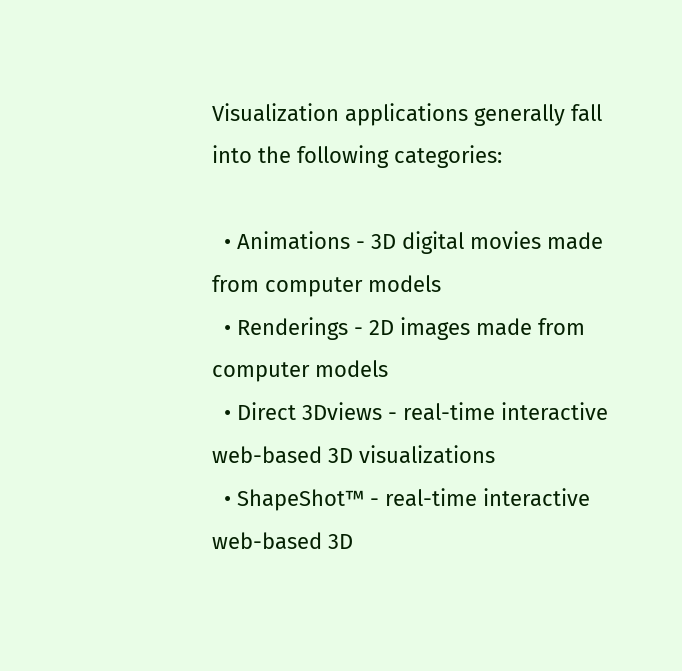Visualization applications generally fall into the following categories:

  • Animations - 3D digital movies made from computer models
  • Renderings - 2D images made from computer models
  • Direct 3Dviews - real-time interactive web-based 3D visualizations
  • ShapeShot™ - real-time interactive web-based 3D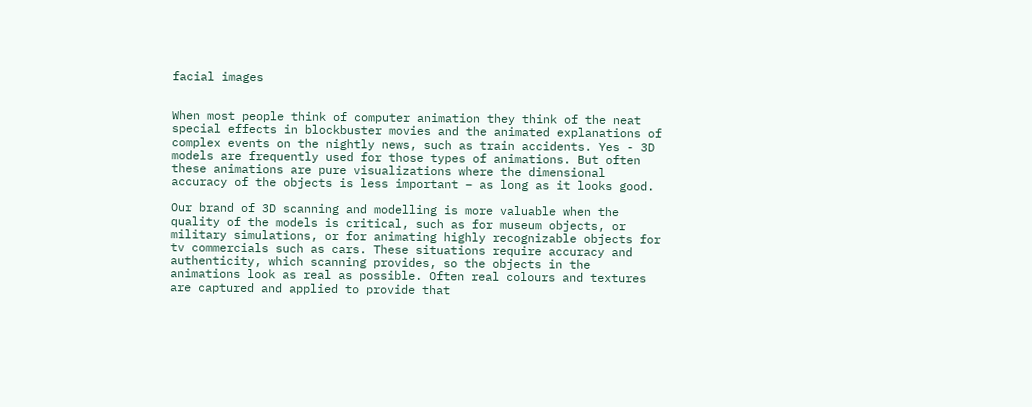facial images


When most people think of computer animation they think of the neat special effects in blockbuster movies and the animated explanations of complex events on the nightly news, such as train accidents. Yes - 3D models are frequently used for those types of animations. But often these animations are pure visualizations where the dimensional accuracy of the objects is less important – as long as it looks good.

Our brand of 3D scanning and modelling is more valuable when the quality of the models is critical, such as for museum objects, or military simulations, or for animating highly recognizable objects for tv commercials such as cars. These situations require accuracy and authenticity, which scanning provides, so the objects in the animations look as real as possible. Often real colours and textures are captured and applied to provide that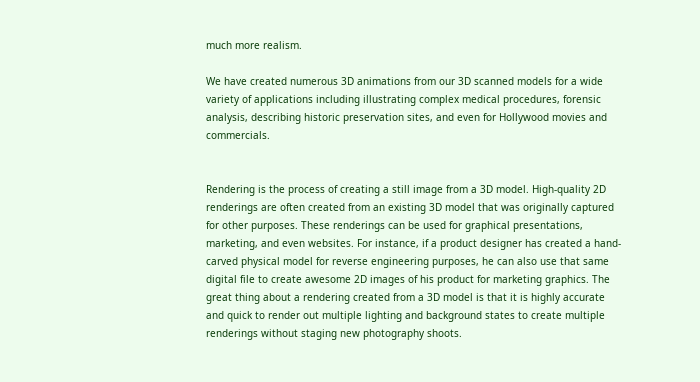much more realism.

We have created numerous 3D animations from our 3D scanned models for a wide variety of applications including illustrating complex medical procedures, forensic analysis, describing historic preservation sites, and even for Hollywood movies and commercials.


Rendering is the process of creating a still image from a 3D model. High-quality 2D renderings are often created from an existing 3D model that was originally captured for other purposes. These renderings can be used for graphical presentations, marketing, and even websites. For instance, if a product designer has created a hand-carved physical model for reverse engineering purposes, he can also use that same digital file to create awesome 2D images of his product for marketing graphics. The great thing about a rendering created from a 3D model is that it is highly accurate and quick to render out multiple lighting and background states to create multiple renderings without staging new photography shoots.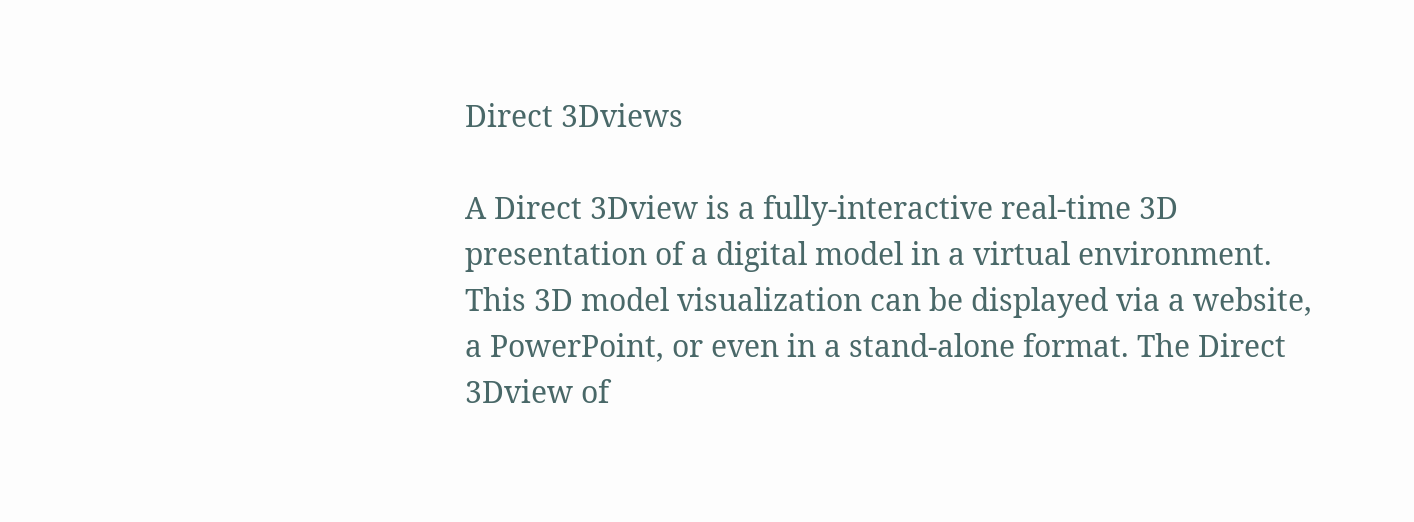Direct 3Dviews

A Direct 3Dview is a fully-interactive real-time 3D presentation of a digital model in a virtual environment. This 3D model visualization can be displayed via a website, a PowerPoint, or even in a stand-alone format. The Direct 3Dview of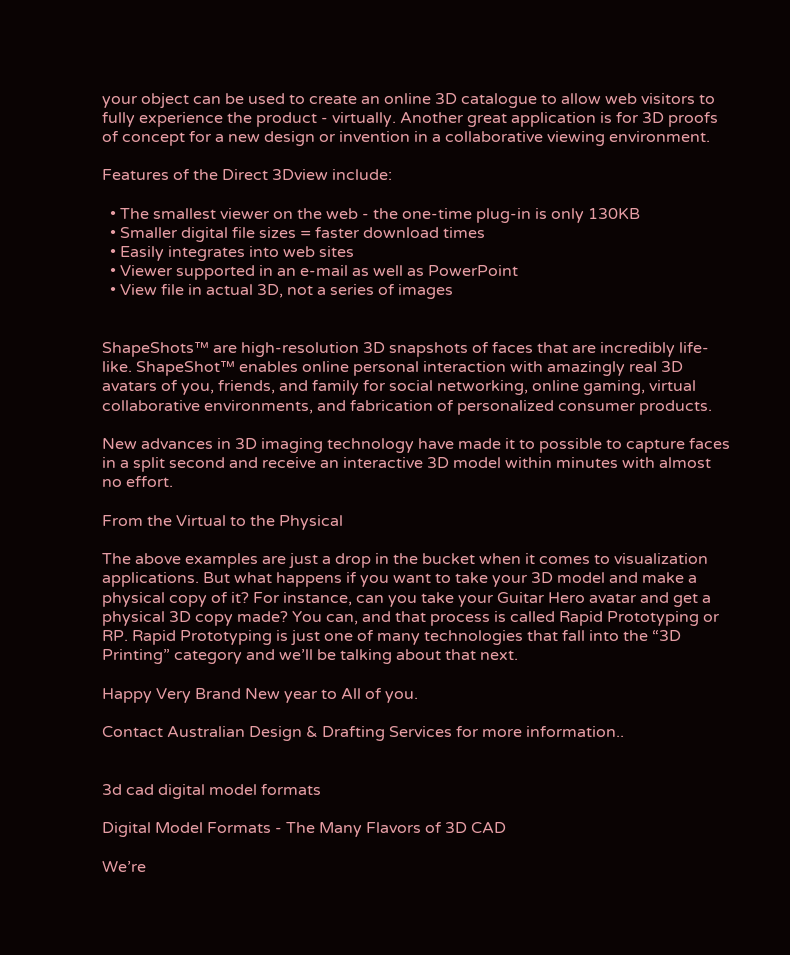your object can be used to create an online 3D catalogue to allow web visitors to fully experience the product - virtually. Another great application is for 3D proofs of concept for a new design or invention in a collaborative viewing environment.

Features of the Direct 3Dview include:

  • The smallest viewer on the web - the one-time plug-in is only 130KB
  • Smaller digital file sizes = faster download times
  • Easily integrates into web sites
  • Viewer supported in an e-mail as well as PowerPoint
  • View file in actual 3D, not a series of images


ShapeShots™ are high-resolution 3D snapshots of faces that are incredibly life-like. ShapeShot™ enables online personal interaction with amazingly real 3D avatars of you, friends, and family for social networking, online gaming, virtual collaborative environments, and fabrication of personalized consumer products.

New advances in 3D imaging technology have made it to possible to capture faces in a split second and receive an interactive 3D model within minutes with almost no effort.

From the Virtual to the Physical

The above examples are just a drop in the bucket when it comes to visualization applications. But what happens if you want to take your 3D model and make a physical copy of it? For instance, can you take your Guitar Hero avatar and get a physical 3D copy made? You can, and that process is called Rapid Prototyping or RP. Rapid Prototyping is just one of many technologies that fall into the “3D Printing” category and we’ll be talking about that next.

Happy Very Brand New year to All of you.

Contact Australian Design & Drafting Services for more information..


3d cad digital model formats

Digital Model Formats - The Many Flavors of 3D CAD

We’re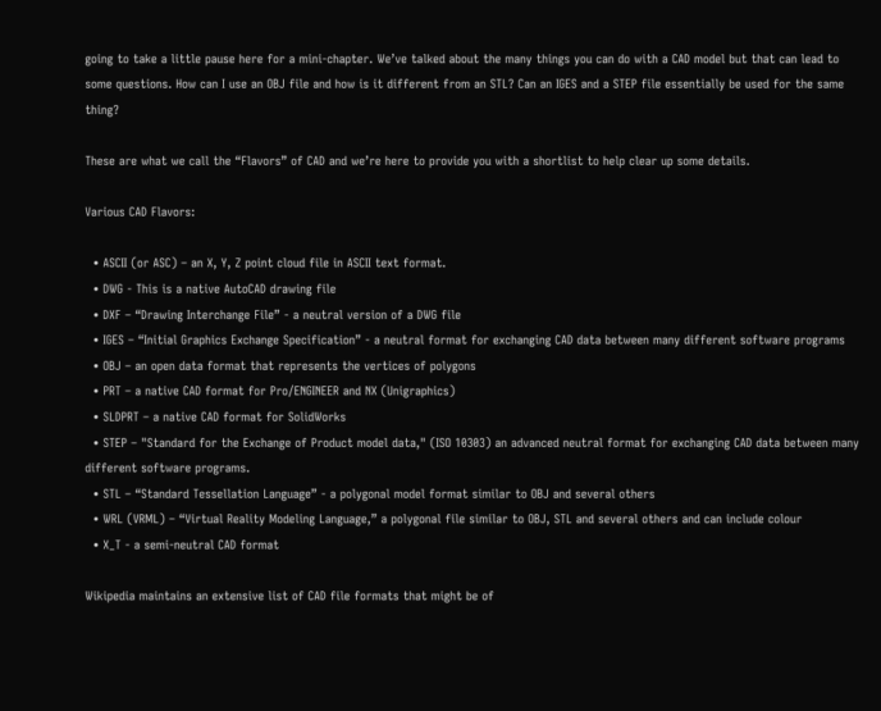going to take a little pause here for a mini-chapter. We’ve talked about the many things you can do with a CAD model but that can lead to some questions. How can I use an OBJ file and how is it different from an STL? Can an IGES and a STEP file essentially be used for the same thing?

These are what we call the “Flavors” of CAD and we’re here to provide you with a shortlist to help clear up some details.

Various CAD Flavors:

  • ASCII (or ASC) – an X, Y, Z point cloud file in ASCII text format.
  • DWG - This is a native AutoCAD drawing file
  • DXF – “Drawing Interchange File” - a neutral version of a DWG file
  • IGES – “Initial Graphics Exchange Specification” - a neutral format for exchanging CAD data between many different software programs
  • OBJ – an open data format that represents the vertices of polygons
  • PRT – a native CAD format for Pro/ENGINEER and NX (Unigraphics)
  • SLDPRT – a native CAD format for SolidWorks
  • STEP – "Standard for the Exchange of Product model data," (ISO 10303) an advanced neutral format for exchanging CAD data between many different software programs.
  • STL – “Standard Tessellation Language” - a polygonal model format similar to OBJ and several others
  • WRL (VRML) – “Virtual Reality Modeling Language,” a polygonal file similar to OBJ, STL and several others and can include colour
  • X_T - a semi-neutral CAD format

Wikipedia maintains an extensive list of CAD file formats that might be of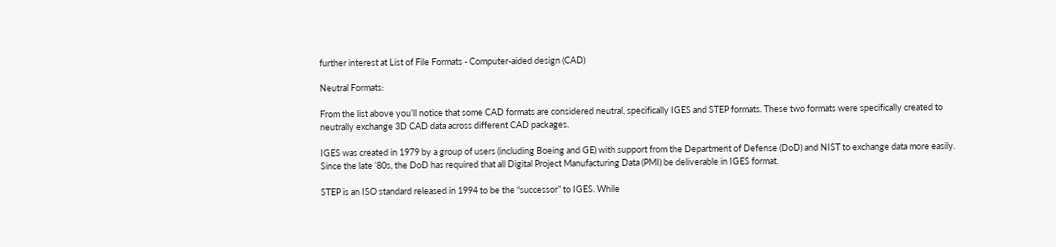further interest at List of File Formats - Computer-aided design (CAD)

Neutral Formats:

From the list above you’ll notice that some CAD formats are considered neutral, specifically IGES and STEP formats. These two formats were specifically created to neutrally exchange 3D CAD data across different CAD packages.

IGES was created in 1979 by a group of users (including Boeing and GE) with support from the Department of Defense (DoD) and NIST to exchange data more easily. Since the late ’80s, the DoD has required that all Digital Project Manufacturing Data (PMI) be deliverable in IGES format.

STEP is an ISO standard released in 1994 to be the “successor” to IGES. While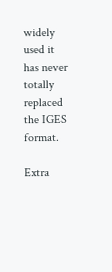widely used it has never totally replaced the IGES format.

Extra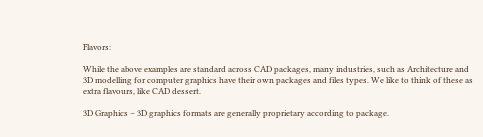Flavors:

While the above examples are standard across CAD packages, many industries, such as Architecture and 3D modelling for computer graphics have their own packages and files types. We like to think of these as extra flavours, like CAD dessert.

3D Graphics – 3D graphics formats are generally proprietary according to package.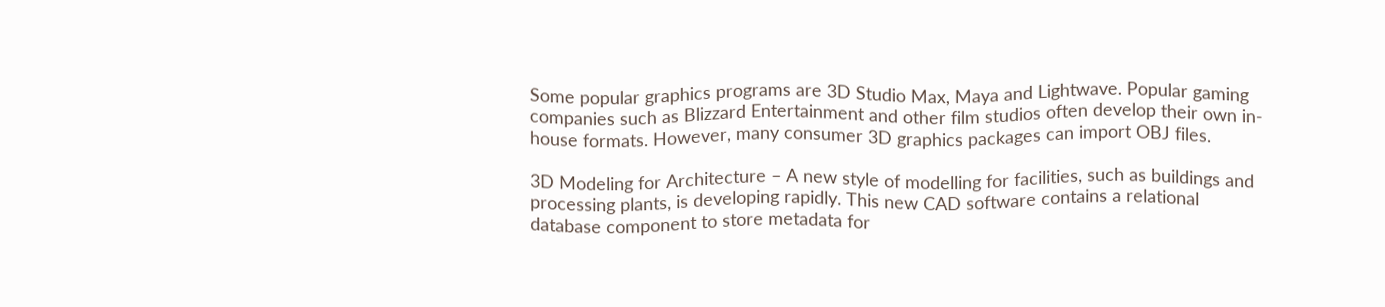Some popular graphics programs are 3D Studio Max, Maya and Lightwave. Popular gaming companies such as Blizzard Entertainment and other film studios often develop their own in-house formats. However, many consumer 3D graphics packages can import OBJ files.

3D Modeling for Architecture – A new style of modelling for facilities, such as buildings and processing plants, is developing rapidly. This new CAD software contains a relational database component to store metadata for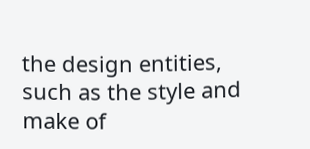the design entities, such as the style and make of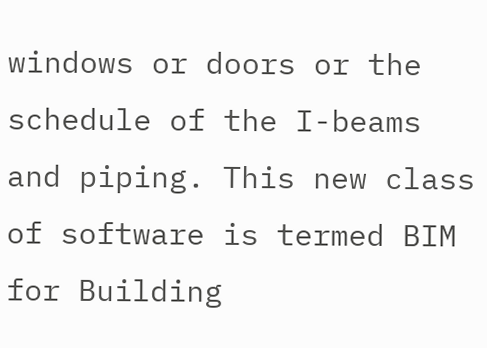windows or doors or the schedule of the I-beams and piping. This new class of software is termed BIM for Building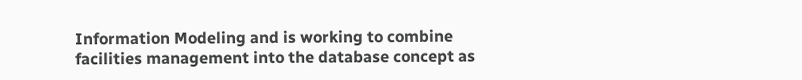Information Modeling and is working to combine facilities management into the database concept as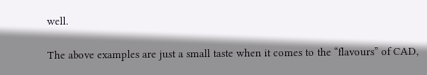well.

The above examples are just a small taste when it comes to the “flavours” of CAD,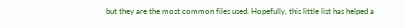but they are the most common files used. Hopefully, this little list has helped a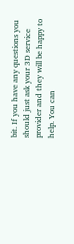bit. If you have any questions you should just ask your 3D service provider and they will be happy to help. You can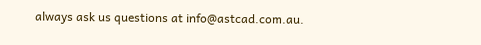always ask us questions at info@astcad.com.au.